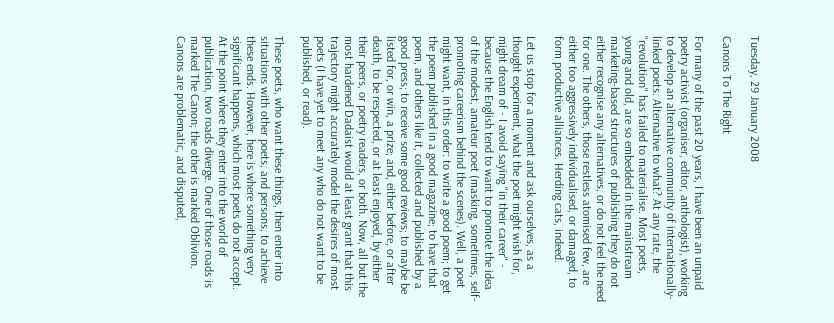Tuesday, 29 January 2008

Canons To The Right

For many of the past 20 years, I have been an unpaid poetry activist (organiser, editor, anthologist), working to develop an alternative community of internationally-linked poets. Alternative to what? At any rate, the "revolution" has failed to materialise. Most poets, young and old, are so embedded in the mainstream marketing-based structures of publishing they do not either recognise any alternatives, or do not feel the need for one. The others, those restless atomised few, are either too aggressively individualised, or damaged, to form productive alliances. Herding cats, indeed.

Let us stop for a moment and ask ourselves, as a thought experiment, what the poet might wish for, might dream of - I avoid saying "in their career" - because the English tend to want to promote the idea of the modest, amateur poet (masking, sometimes, self-promoting careerism behind the scenes). Well, a poet might want, in this order: to write a good poem; to get the poem published in a good magazine; to have that poem, and others like it, collected and published by a good press; to receive some good reviews; to maybe be listed for, or win, a prize; and, either before, or after death, to be respected, or at least enjoyed, by either their peers, or poetry readers, or both. Now, all but the most hardened Dadaist would at least grant that this trajectory might accurately model the desires of most poets (I have yet to meet any who do not want to be published, or read).

These poets, who want these things, then enter into situations with other poets, and persons, to achieve these ends. However, here is where something very significant happens, which most poets do not accept. At the point where they enter into the world of publication, two roads diverge. One of those roads is marked The Canon; the other is marked Oblivion. Canons are problematic, and disputed,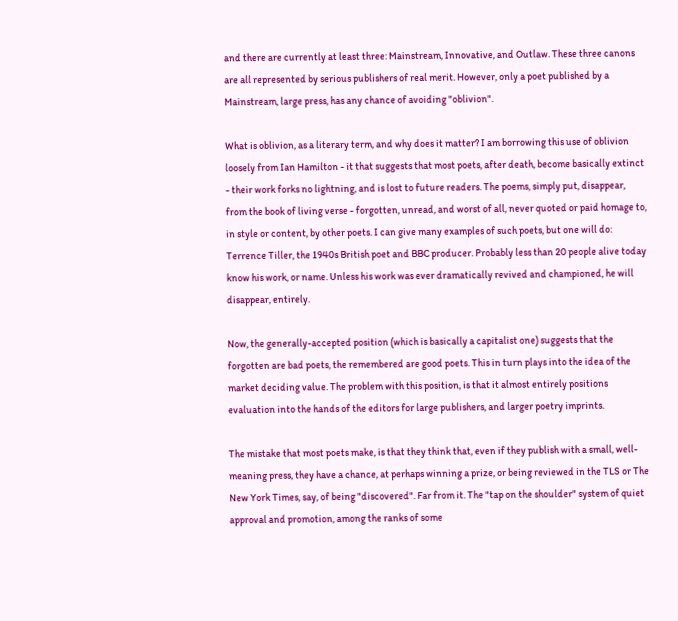and there are currently at least three: Mainstream, Innovative, and Outlaw. These three canons are all represented by serious publishers of real merit. However, only a poet published by a Mainstream, large press, has any chance of avoiding "oblivion".

What is oblivion, as a literary term, and why does it matter? I am borrowing this use of oblivion loosely from Ian Hamilton - it that suggests that most poets, after death, become basically extinct - their work forks no lightning, and is lost to future readers. The poems, simply put, disappear, from the book of living verse - forgotten, unread, and worst of all, never quoted or paid homage to, in style or content, by other poets. I can give many examples of such poets, but one will do: Terrence Tiller, the 1940s British poet and BBC producer. Probably less than 20 people alive today know his work, or name. Unless his work was ever dramatically revived and championed, he will disappear, entirely.

Now, the generally-accepted position (which is basically a capitalist one) suggests that the forgotten are bad poets, the remembered are good poets. This in turn plays into the idea of the market deciding value. The problem with this position, is that it almost entirely positions evaluation into the hands of the editors for large publishers, and larger poetry imprints.

The mistake that most poets make, is that they think that, even if they publish with a small, well-meaning press, they have a chance, at perhaps winning a prize, or being reviewed in the TLS or The New York Times, say, of being "discovered". Far from it. The "tap on the shoulder" system of quiet approval and promotion, among the ranks of some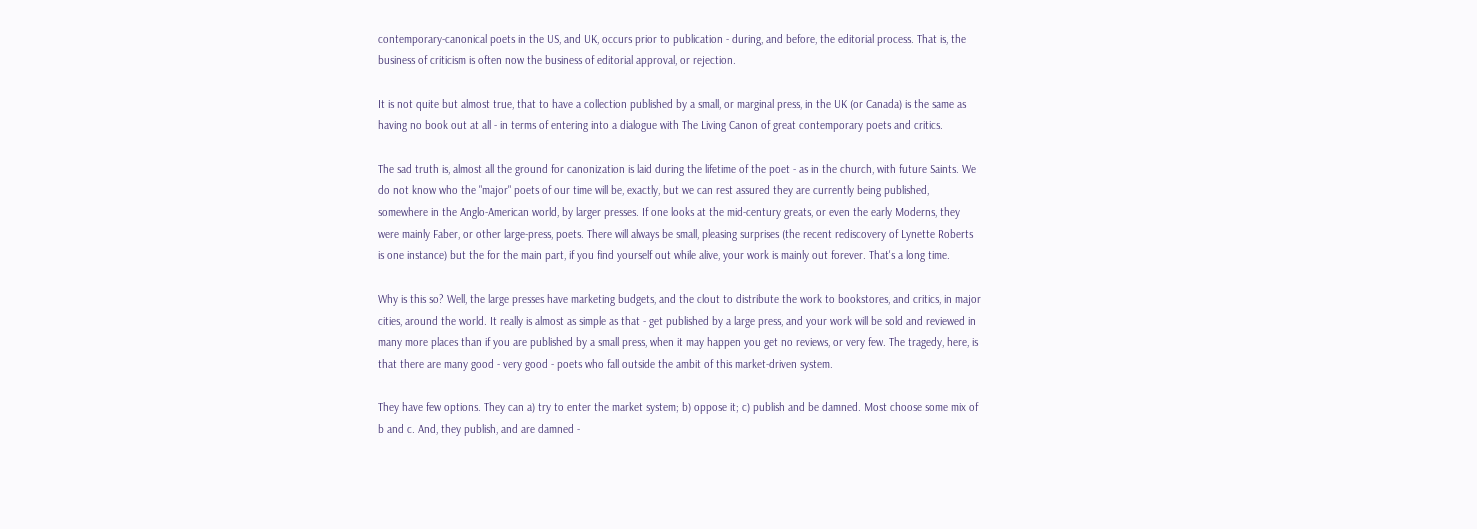contemporary-canonical poets in the US, and UK, occurs prior to publication - during, and before, the editorial process. That is, the business of criticism is often now the business of editorial approval, or rejection.

It is not quite but almost true, that to have a collection published by a small, or marginal press, in the UK (or Canada) is the same as having no book out at all - in terms of entering into a dialogue with The Living Canon of great contemporary poets and critics.

The sad truth is, almost all the ground for canonization is laid during the lifetime of the poet - as in the church, with future Saints. We do not know who the "major" poets of our time will be, exactly, but we can rest assured they are currently being published, somewhere in the Anglo-American world, by larger presses. If one looks at the mid-century greats, or even the early Moderns, they were mainly Faber, or other large-press, poets. There will always be small, pleasing surprises (the recent rediscovery of Lynette Roberts is one instance) but the for the main part, if you find yourself out while alive, your work is mainly out forever. That's a long time.

Why is this so? Well, the large presses have marketing budgets, and the clout to distribute the work to bookstores, and critics, in major cities, around the world. It really is almost as simple as that - get published by a large press, and your work will be sold and reviewed in many more places than if you are published by a small press, when it may happen you get no reviews, or very few. The tragedy, here, is that there are many good - very good - poets who fall outside the ambit of this market-driven system.

They have few options. They can a) try to enter the market system; b) oppose it; c) publish and be damned. Most choose some mix of b and c. And, they publish, and are damned -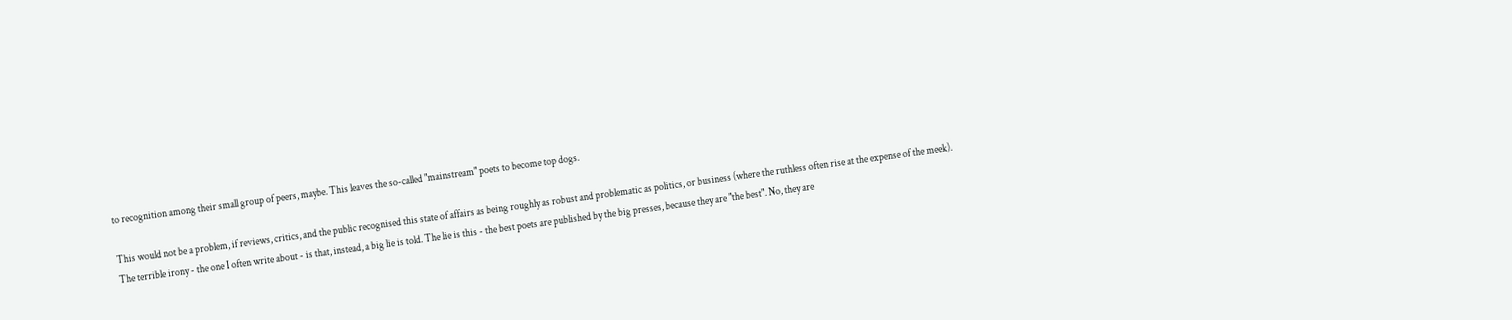to recognition among their small group of peers, maybe. This leaves the so-called "mainstream" poets to become top dogs.

This would not be a problem, if reviews, critics, and the public recognised this state of affairs as being roughly as robust and problematic as politics, or business (where the ruthless often rise at the expense of the meek). The terrible irony - the one I often write about - is that, instead, a big lie is told. The lie is this - the best poets are published by the big presses, because they are "the best". No, they are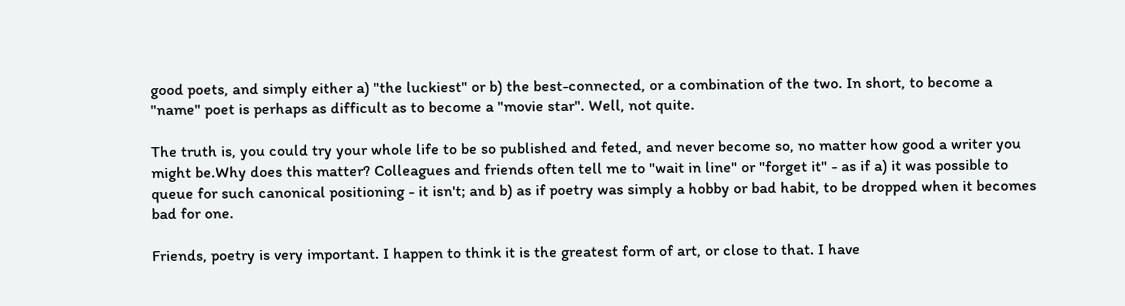good poets, and simply either a) "the luckiest" or b) the best-connected, or a combination of the two. In short, to become a "name" poet is perhaps as difficult as to become a "movie star". Well, not quite.

The truth is, you could try your whole life to be so published and feted, and never become so, no matter how good a writer you might be.Why does this matter? Colleagues and friends often tell me to "wait in line" or "forget it" - as if a) it was possible to queue for such canonical positioning - it isn't; and b) as if poetry was simply a hobby or bad habit, to be dropped when it becomes bad for one.

Friends, poetry is very important. I happen to think it is the greatest form of art, or close to that. I have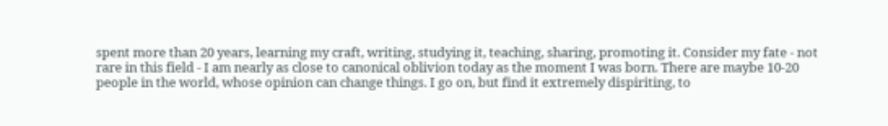spent more than 20 years, learning my craft, writing, studying it, teaching, sharing, promoting it. Consider my fate - not rare in this field - I am nearly as close to canonical oblivion today as the moment I was born. There are maybe 10-20 people in the world, whose opinion can change things. I go on, but find it extremely dispiriting, to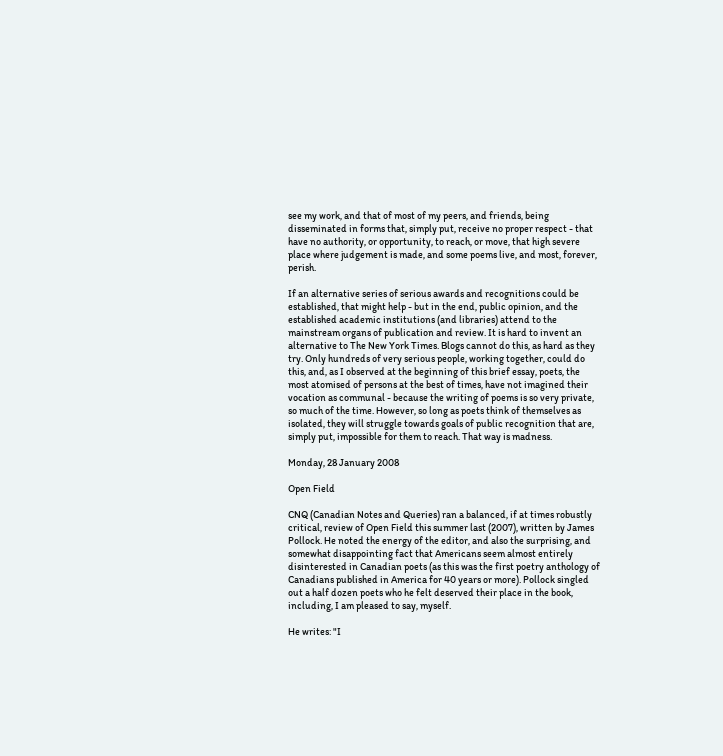see my work, and that of most of my peers, and friends, being disseminated in forms that, simply put, receive no proper respect - that have no authority, or opportunity, to reach, or move, that high severe place where judgement is made, and some poems live, and most, forever, perish.

If an alternative series of serious awards and recognitions could be established, that might help - but in the end, public opinion, and the established academic institutions (and libraries) attend to the mainstream organs of publication and review. It is hard to invent an alternative to The New York Times. Blogs cannot do this, as hard as they try. Only hundreds of very serious people, working together, could do this, and, as I observed at the beginning of this brief essay, poets, the most atomised of persons at the best of times, have not imagined their vocation as communal - because the writing of poems is so very private, so much of the time. However, so long as poets think of themselves as isolated, they will struggle towards goals of public recognition that are, simply put, impossible for them to reach. That way is madness.

Monday, 28 January 2008

Open Field

CNQ (Canadian Notes and Queries) ran a balanced, if at times robustly critical, review of Open Field this summer last (2007), written by James Pollock. He noted the energy of the editor, and also the surprising, and somewhat disappointing fact that Americans seem almost entirely disinterested in Canadian poets (as this was the first poetry anthology of Canadians published in America for 40 years or more). Pollock singled out a half dozen poets who he felt deserved their place in the book, including, I am pleased to say, myself.

He writes: "I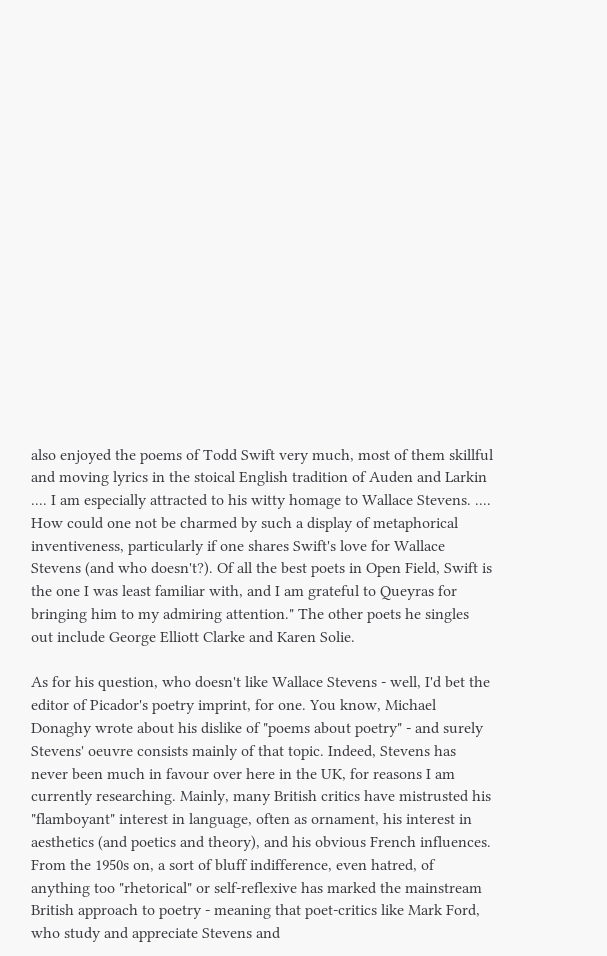also enjoyed the poems of Todd Swift very much, most of them skillful and moving lyrics in the stoical English tradition of Auden and Larkin .... I am especially attracted to his witty homage to Wallace Stevens. .... How could one not be charmed by such a display of metaphorical inventiveness, particularly if one shares Swift's love for Wallace Stevens (and who doesn't?). Of all the best poets in Open Field, Swift is the one I was least familiar with, and I am grateful to Queyras for bringing him to my admiring attention." The other poets he singles out include George Elliott Clarke and Karen Solie.

As for his question, who doesn't like Wallace Stevens - well, I'd bet the editor of Picador's poetry imprint, for one. You know, Michael Donaghy wrote about his dislike of "poems about poetry" - and surely Stevens' oeuvre consists mainly of that topic. Indeed, Stevens has never been much in favour over here in the UK, for reasons I am currently researching. Mainly, many British critics have mistrusted his "flamboyant" interest in language, often as ornament, his interest in aesthetics (and poetics and theory), and his obvious French influences. From the 1950s on, a sort of bluff indifference, even hatred, of anything too "rhetorical" or self-reflexive has marked the mainstream British approach to poetry - meaning that poet-critics like Mark Ford, who study and appreciate Stevens and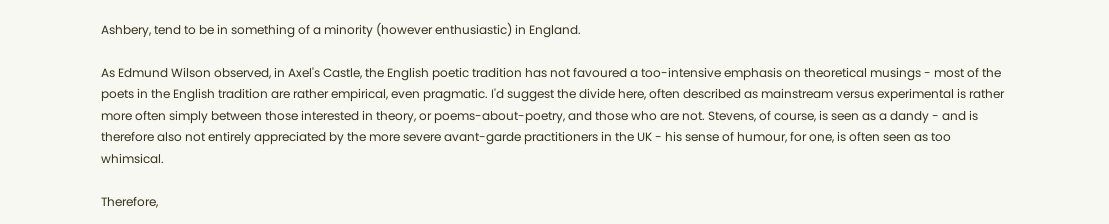Ashbery, tend to be in something of a minority (however enthusiastic) in England.

As Edmund Wilson observed, in Axel's Castle, the English poetic tradition has not favoured a too-intensive emphasis on theoretical musings - most of the poets in the English tradition are rather empirical, even pragmatic. I'd suggest the divide here, often described as mainstream versus experimental is rather more often simply between those interested in theory, or poems-about-poetry, and those who are not. Stevens, of course, is seen as a dandy - and is therefore also not entirely appreciated by the more severe avant-garde practitioners in the UK - his sense of humour, for one, is often seen as too whimsical.

Therefore,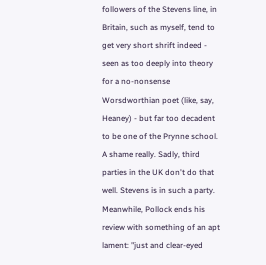followers of the Stevens line, in Britain, such as myself, tend to get very short shrift indeed - seen as too deeply into theory for a no-nonsense Worsdworthian poet (like, say, Heaney) - but far too decadent to be one of the Prynne school. A shame really. Sadly, third parties in the UK don't do that well. Stevens is in such a party. Meanwhile, Pollock ends his review with something of an apt lament: "just and clear-eyed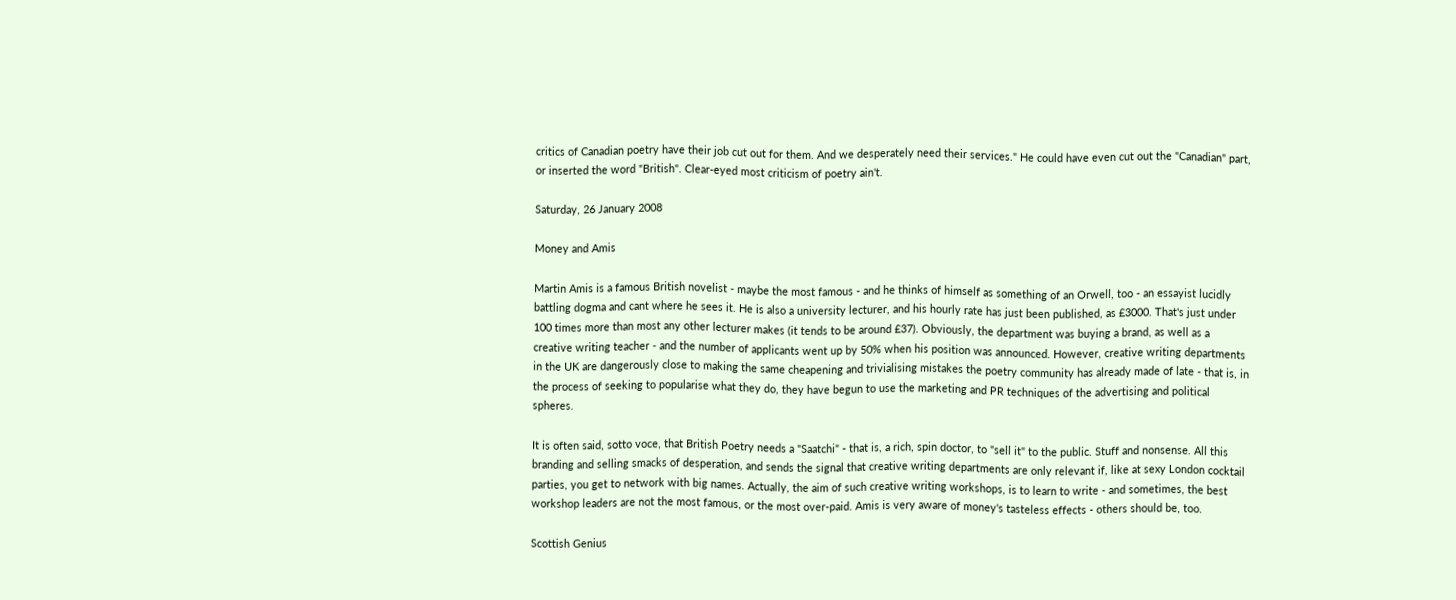critics of Canadian poetry have their job cut out for them. And we desperately need their services." He could have even cut out the "Canadian" part, or inserted the word "British". Clear-eyed most criticism of poetry ain't.

Saturday, 26 January 2008

Money and Amis

Martin Amis is a famous British novelist - maybe the most famous - and he thinks of himself as something of an Orwell, too - an essayist lucidly battling dogma and cant where he sees it. He is also a university lecturer, and his hourly rate has just been published, as £3000. That's just under 100 times more than most any other lecturer makes (it tends to be around £37). Obviously, the department was buying a brand, as well as a creative writing teacher - and the number of applicants went up by 50% when his position was announced. However, creative writing departments in the UK are dangerously close to making the same cheapening and trivialising mistakes the poetry community has already made of late - that is, in the process of seeking to popularise what they do, they have begun to use the marketing and PR techniques of the advertising and political spheres.

It is often said, sotto voce, that British Poetry needs a "Saatchi" - that is, a rich, spin doctor, to "sell it" to the public. Stuff and nonsense. All this branding and selling smacks of desperation, and sends the signal that creative writing departments are only relevant if, like at sexy London cocktail parties, you get to network with big names. Actually, the aim of such creative writing workshops, is to learn to write - and sometimes, the best workshop leaders are not the most famous, or the most over-paid. Amis is very aware of money's tasteless effects - others should be, too.

Scottish Genius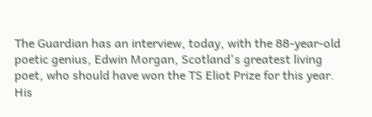The Guardian has an interview, today, with the 88-year-old poetic genius, Edwin Morgan, Scotland's greatest living poet, who should have won the TS Eliot Prize for this year. His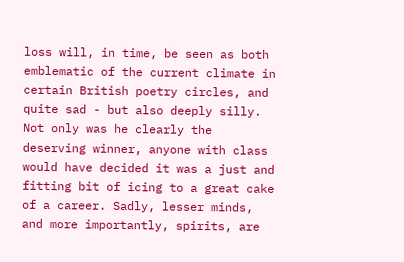loss will, in time, be seen as both emblematic of the current climate in certain British poetry circles, and quite sad - but also deeply silly. Not only was he clearly the deserving winner, anyone with class would have decided it was a just and fitting bit of icing to a great cake of a career. Sadly, lesser minds, and more importantly, spirits, are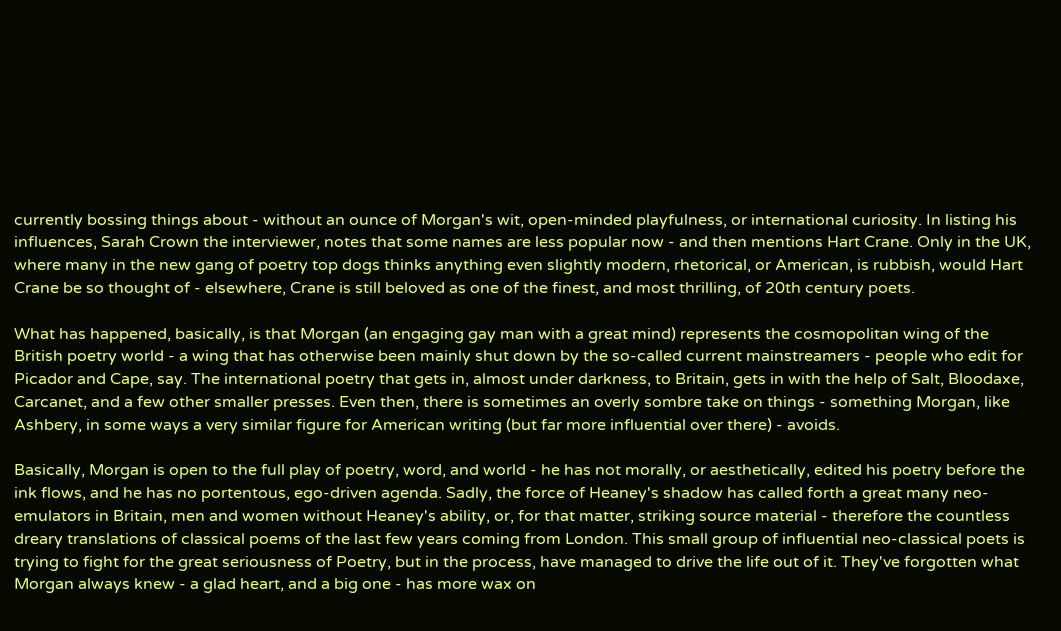currently bossing things about - without an ounce of Morgan's wit, open-minded playfulness, or international curiosity. In listing his influences, Sarah Crown the interviewer, notes that some names are less popular now - and then mentions Hart Crane. Only in the UK, where many in the new gang of poetry top dogs thinks anything even slightly modern, rhetorical, or American, is rubbish, would Hart Crane be so thought of - elsewhere, Crane is still beloved as one of the finest, and most thrilling, of 20th century poets.

What has happened, basically, is that Morgan (an engaging gay man with a great mind) represents the cosmopolitan wing of the British poetry world - a wing that has otherwise been mainly shut down by the so-called current mainstreamers - people who edit for Picador and Cape, say. The international poetry that gets in, almost under darkness, to Britain, gets in with the help of Salt, Bloodaxe, Carcanet, and a few other smaller presses. Even then, there is sometimes an overly sombre take on things - something Morgan, like Ashbery, in some ways a very similar figure for American writing (but far more influential over there) - avoids.

Basically, Morgan is open to the full play of poetry, word, and world - he has not morally, or aesthetically, edited his poetry before the ink flows, and he has no portentous, ego-driven agenda. Sadly, the force of Heaney's shadow has called forth a great many neo-emulators in Britain, men and women without Heaney's ability, or, for that matter, striking source material - therefore the countless dreary translations of classical poems of the last few years coming from London. This small group of influential neo-classical poets is trying to fight for the great seriousness of Poetry, but in the process, have managed to drive the life out of it. They've forgotten what Morgan always knew - a glad heart, and a big one - has more wax on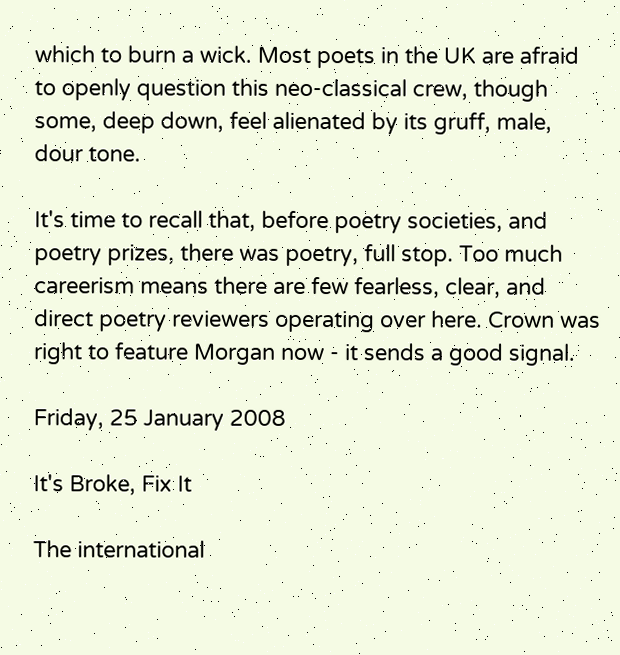which to burn a wick. Most poets in the UK are afraid to openly question this neo-classical crew, though some, deep down, feel alienated by its gruff, male, dour tone.

It's time to recall that, before poetry societies, and poetry prizes, there was poetry, full stop. Too much careerism means there are few fearless, clear, and direct poetry reviewers operating over here. Crown was right to feature Morgan now - it sends a good signal.

Friday, 25 January 2008

It's Broke, Fix It

The international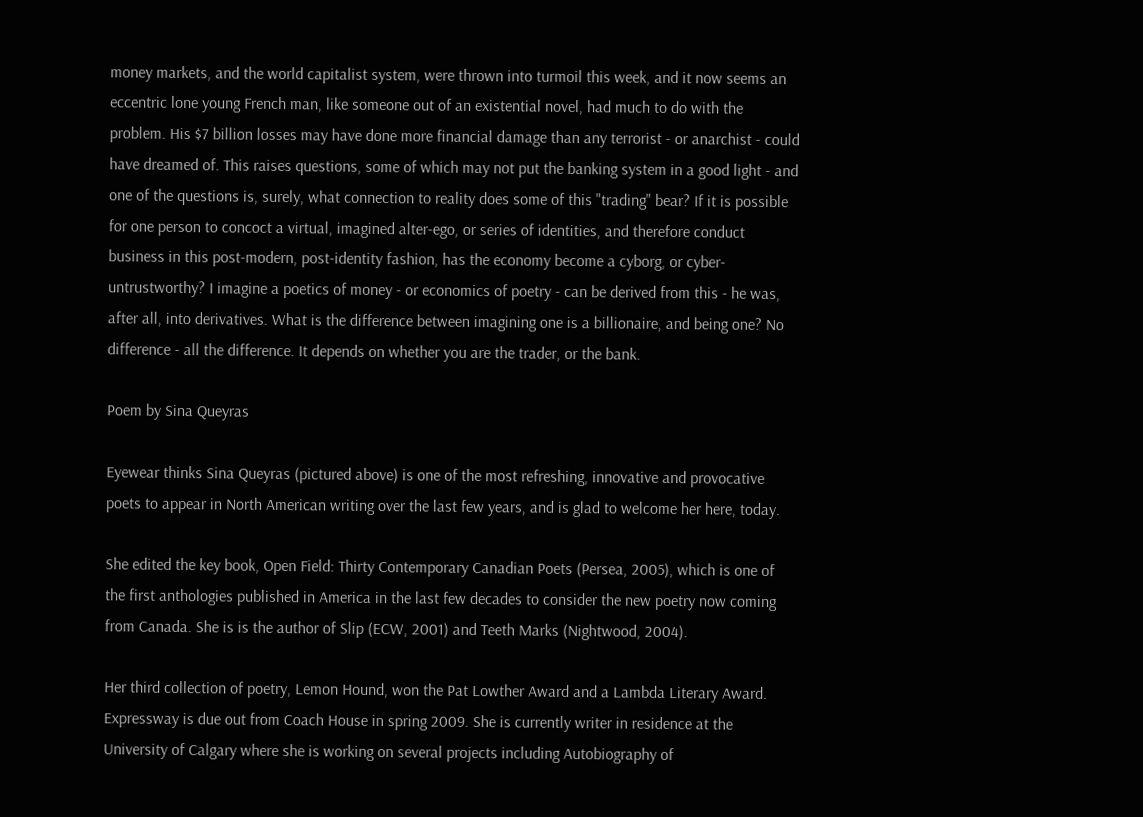money markets, and the world capitalist system, were thrown into turmoil this week, and it now seems an eccentric lone young French man, like someone out of an existential novel, had much to do with the problem. His $7 billion losses may have done more financial damage than any terrorist - or anarchist - could have dreamed of. This raises questions, some of which may not put the banking system in a good light - and one of the questions is, surely, what connection to reality does some of this "trading" bear? If it is possible for one person to concoct a virtual, imagined alter-ego, or series of identities, and therefore conduct business in this post-modern, post-identity fashion, has the economy become a cyborg, or cyber-untrustworthy? I imagine a poetics of money - or economics of poetry - can be derived from this - he was, after all, into derivatives. What is the difference between imagining one is a billionaire, and being one? No difference - all the difference. It depends on whether you are the trader, or the bank.

Poem by Sina Queyras

Eyewear thinks Sina Queyras (pictured above) is one of the most refreshing, innovative and provocative poets to appear in North American writing over the last few years, and is glad to welcome her here, today.

She edited the key book, Open Field: Thirty Contemporary Canadian Poets (Persea, 2005), which is one of the first anthologies published in America in the last few decades to consider the new poetry now coming from Canada. She is is the author of Slip (ECW, 2001) and Teeth Marks (Nightwood, 2004).

Her third collection of poetry, Lemon Hound, won the Pat Lowther Award and a Lambda Literary Award. Expressway is due out from Coach House in spring 2009. She is currently writer in residence at the University of Calgary where she is working on several projects including Autobiography of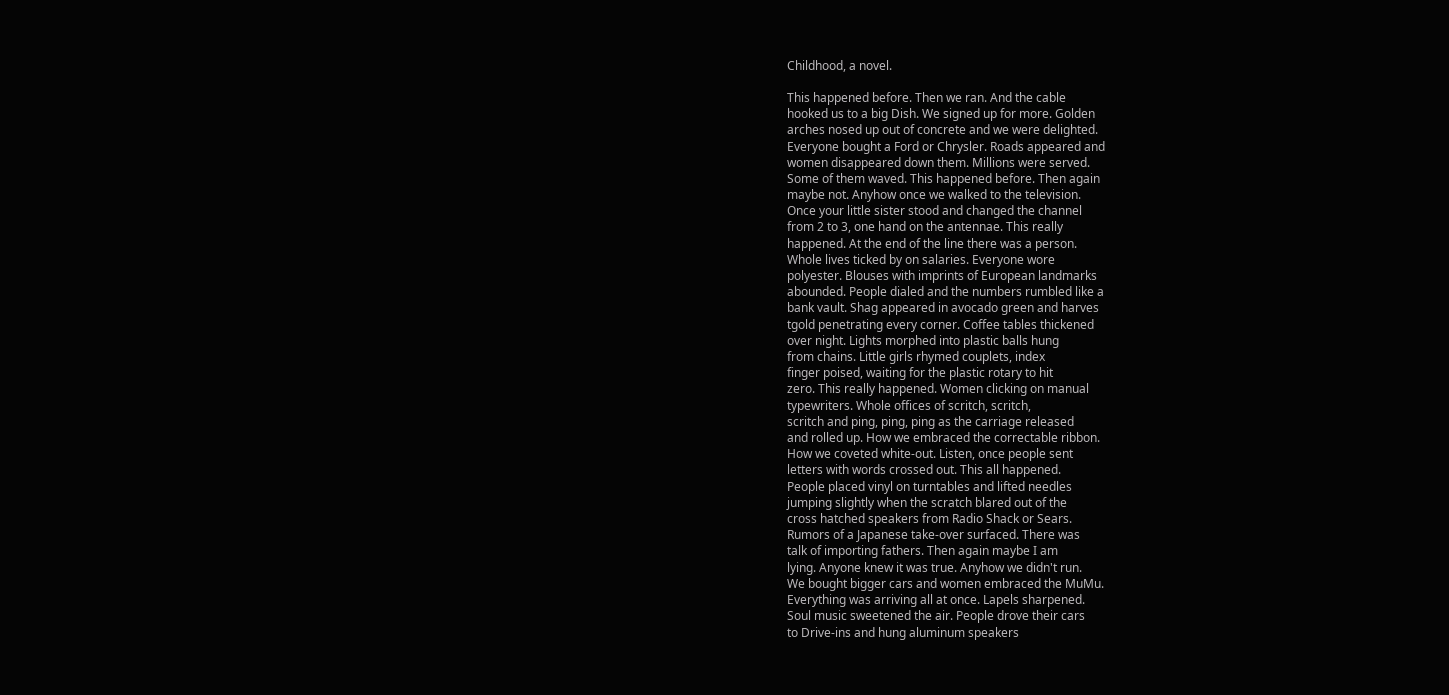Childhood, a novel.

This happened before. Then we ran. And the cable
hooked us to a big Dish. We signed up for more. Golden
arches nosed up out of concrete and we were delighted.
Everyone bought a Ford or Chrysler. Roads appeared and
women disappeared down them. Millions were served.
Some of them waved. This happened before. Then again
maybe not. Anyhow once we walked to the television.
Once your little sister stood and changed the channel
from 2 to 3, one hand on the antennae. This really
happened. At the end of the line there was a person.
Whole lives ticked by on salaries. Everyone wore
polyester. Blouses with imprints of European landmarks
abounded. People dialed and the numbers rumbled like a
bank vault. Shag appeared in avocado green and harves
tgold penetrating every corner. Coffee tables thickened
over night. Lights morphed into plastic balls hung
from chains. Little girls rhymed couplets, index
finger poised, waiting for the plastic rotary to hit
zero. This really happened. Women clicking on manual
typewriters. Whole offices of scritch, scritch,
scritch and ping, ping, ping as the carriage released
and rolled up. How we embraced the correctable ribbon.
How we coveted white-out. Listen, once people sent
letters with words crossed out. This all happened.
People placed vinyl on turntables and lifted needles
jumping slightly when the scratch blared out of the
cross hatched speakers from Radio Shack or Sears.
Rumors of a Japanese take-over surfaced. There was
talk of importing fathers. Then again maybe I am
lying. Anyone knew it was true. Anyhow we didn't run.
We bought bigger cars and women embraced the MuMu.
Everything was arriving all at once. Lapels sharpened.
Soul music sweetened the air. People drove their cars
to Drive-ins and hung aluminum speakers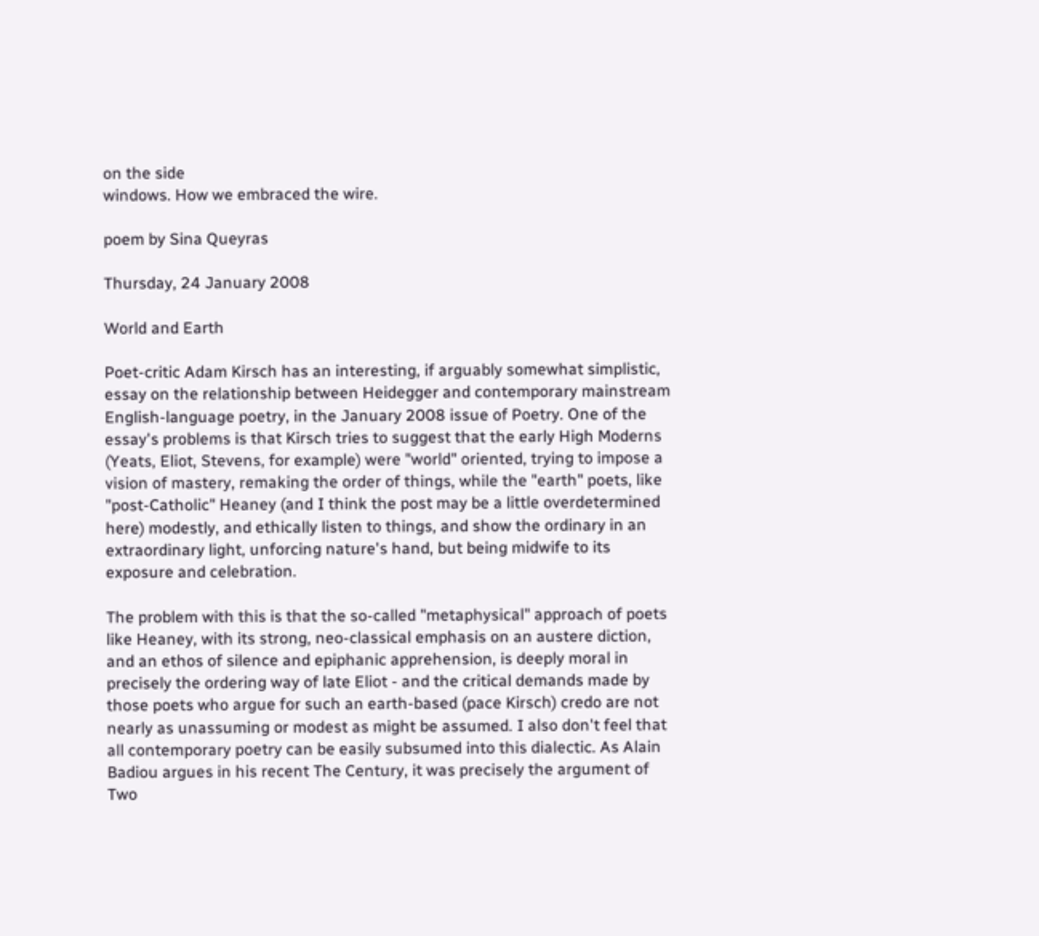on the side
windows. How we embraced the wire.

poem by Sina Queyras

Thursday, 24 January 2008

World and Earth

Poet-critic Adam Kirsch has an interesting, if arguably somewhat simplistic, essay on the relationship between Heidegger and contemporary mainstream English-language poetry, in the January 2008 issue of Poetry. One of the essay's problems is that Kirsch tries to suggest that the early High Moderns (Yeats, Eliot, Stevens, for example) were "world" oriented, trying to impose a vision of mastery, remaking the order of things, while the "earth" poets, like "post-Catholic" Heaney (and I think the post may be a little overdetermined here) modestly, and ethically listen to things, and show the ordinary in an extraordinary light, unforcing nature's hand, but being midwife to its exposure and celebration.

The problem with this is that the so-called "metaphysical" approach of poets like Heaney, with its strong, neo-classical emphasis on an austere diction, and an ethos of silence and epiphanic apprehension, is deeply moral in precisely the ordering way of late Eliot - and the critical demands made by those poets who argue for such an earth-based (pace Kirsch) credo are not nearly as unassuming or modest as might be assumed. I also don't feel that all contemporary poetry can be easily subsumed into this dialectic. As Alain Badiou argues in his recent The Century, it was precisely the argument of Two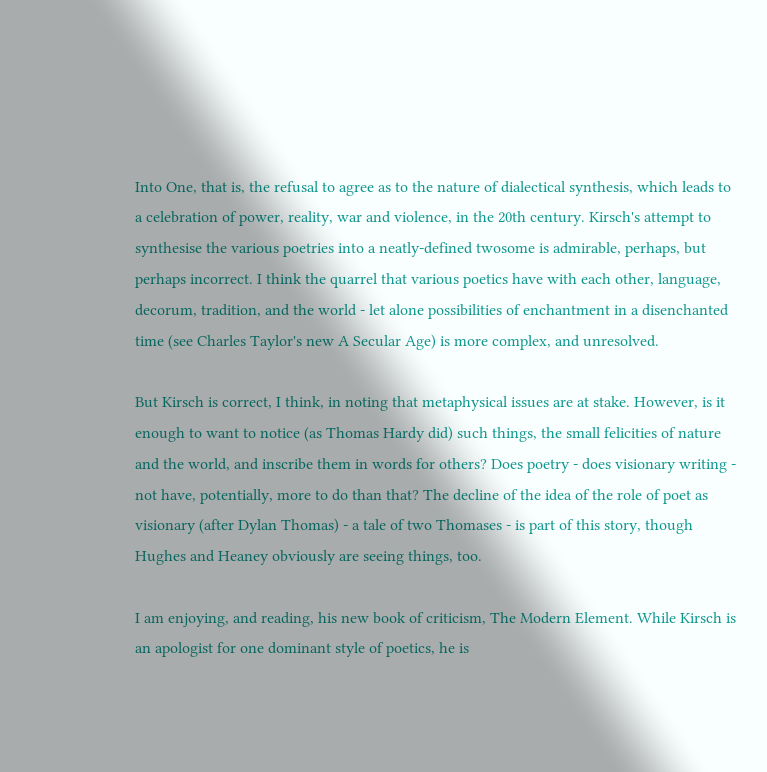Into One, that is, the refusal to agree as to the nature of dialectical synthesis, which leads to a celebration of power, reality, war and violence, in the 20th century. Kirsch's attempt to synthesise the various poetries into a neatly-defined twosome is admirable, perhaps, but perhaps incorrect. I think the quarrel that various poetics have with each other, language, decorum, tradition, and the world - let alone possibilities of enchantment in a disenchanted time (see Charles Taylor's new A Secular Age) is more complex, and unresolved.

But Kirsch is correct, I think, in noting that metaphysical issues are at stake. However, is it enough to want to notice (as Thomas Hardy did) such things, the small felicities of nature and the world, and inscribe them in words for others? Does poetry - does visionary writing - not have, potentially, more to do than that? The decline of the idea of the role of poet as visionary (after Dylan Thomas) - a tale of two Thomases - is part of this story, though Hughes and Heaney obviously are seeing things, too.

I am enjoying, and reading, his new book of criticism, The Modern Element. While Kirsch is an apologist for one dominant style of poetics, he is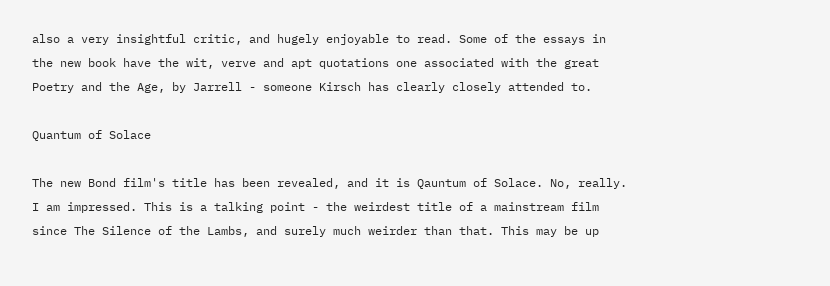also a very insightful critic, and hugely enjoyable to read. Some of the essays in the new book have the wit, verve and apt quotations one associated with the great Poetry and the Age, by Jarrell - someone Kirsch has clearly closely attended to.

Quantum of Solace

The new Bond film's title has been revealed, and it is Qauntum of Solace. No, really. I am impressed. This is a talking point - the weirdest title of a mainstream film since The Silence of the Lambs, and surely much weirder than that. This may be up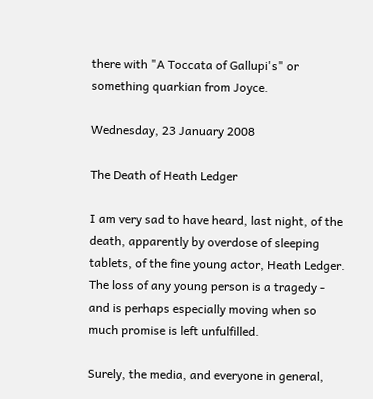there with "A Toccata of Gallupi's" or something quarkian from Joyce.

Wednesday, 23 January 2008

The Death of Heath Ledger

I am very sad to have heard, last night, of the death, apparently by overdose of sleeping tablets, of the fine young actor, Heath Ledger. The loss of any young person is a tragedy - and is perhaps especially moving when so much promise is left unfulfilled.

Surely, the media, and everyone in general,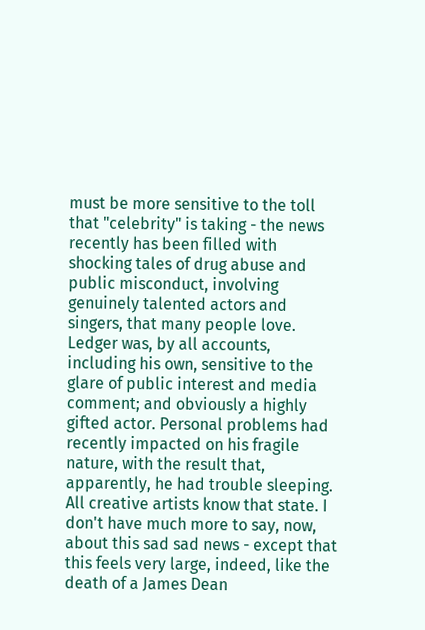must be more sensitive to the toll that "celebrity" is taking - the news recently has been filled with shocking tales of drug abuse and public misconduct, involving genuinely talented actors and singers, that many people love. Ledger was, by all accounts, including his own, sensitive to the glare of public interest and media comment; and obviously a highly gifted actor. Personal problems had recently impacted on his fragile nature, with the result that, apparently, he had trouble sleeping. All creative artists know that state. I don't have much more to say, now, about this sad sad news - except that this feels very large, indeed, like the death of a James Dean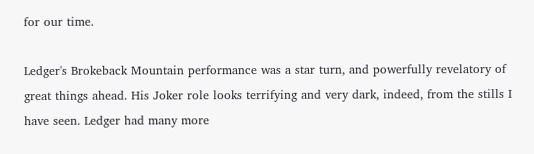for our time.

Ledger's Brokeback Mountain performance was a star turn, and powerfully revelatory of great things ahead. His Joker role looks terrifying and very dark, indeed, from the stills I have seen. Ledger had many more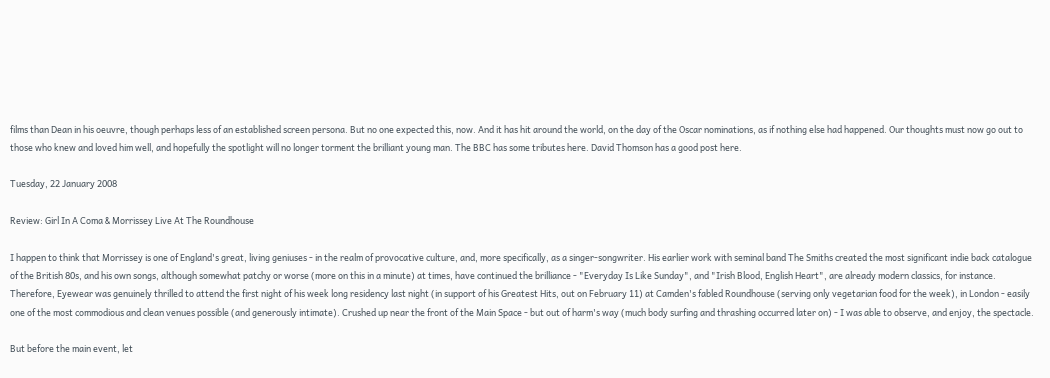films than Dean in his oeuvre, though perhaps less of an established screen persona. But no one expected this, now. And it has hit around the world, on the day of the Oscar nominations, as if nothing else had happened. Our thoughts must now go out to those who knew and loved him well, and hopefully the spotlight will no longer torment the brilliant young man. The BBC has some tributes here. David Thomson has a good post here.

Tuesday, 22 January 2008

Review: Girl In A Coma & Morrissey Live At The Roundhouse

I happen to think that Morrissey is one of England's great, living geniuses - in the realm of provocative culture, and, more specifically, as a singer-songwriter. His earlier work with seminal band The Smiths created the most significant indie back catalogue of the British 80s, and his own songs, although somewhat patchy or worse (more on this in a minute) at times, have continued the brilliance - "Everyday Is Like Sunday", and "Irish Blood, English Heart", are already modern classics, for instance. Therefore, Eyewear was genuinely thrilled to attend the first night of his week long residency last night (in support of his Greatest Hits, out on February 11) at Camden's fabled Roundhouse (serving only vegetarian food for the week), in London - easily one of the most commodious and clean venues possible (and generously intimate). Crushed up near the front of the Main Space - but out of harm's way (much body surfing and thrashing occurred later on) - I was able to observe, and enjoy, the spectacle.

But before the main event, let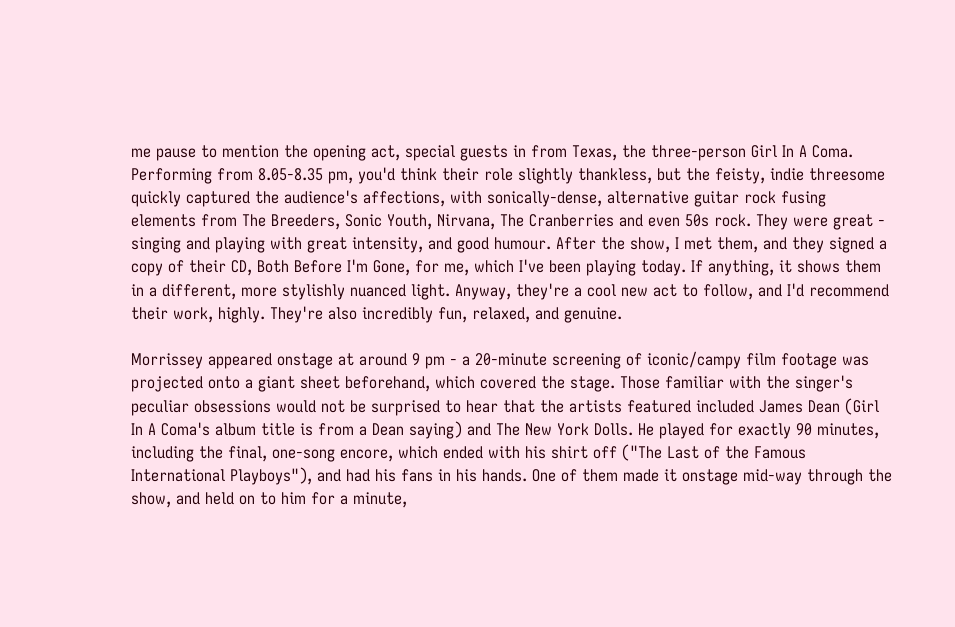me pause to mention the opening act, special guests in from Texas, the three-person Girl In A Coma. Performing from 8.05-8.35 pm, you'd think their role slightly thankless, but the feisty, indie threesome quickly captured the audience's affections, with sonically-dense, alternative guitar rock fusing elements from The Breeders, Sonic Youth, Nirvana, The Cranberries and even 50s rock. They were great - singing and playing with great intensity, and good humour. After the show, I met them, and they signed a copy of their CD, Both Before I'm Gone, for me, which I've been playing today. If anything, it shows them in a different, more stylishly nuanced light. Anyway, they're a cool new act to follow, and I'd recommend their work, highly. They're also incredibly fun, relaxed, and genuine.

Morrissey appeared onstage at around 9 pm - a 20-minute screening of iconic/campy film footage was projected onto a giant sheet beforehand, which covered the stage. Those familiar with the singer's peculiar obsessions would not be surprised to hear that the artists featured included James Dean (Girl In A Coma's album title is from a Dean saying) and The New York Dolls. He played for exactly 90 minutes, including the final, one-song encore, which ended with his shirt off ("The Last of the Famous International Playboys"), and had his fans in his hands. One of them made it onstage mid-way through the show, and held on to him for a minute,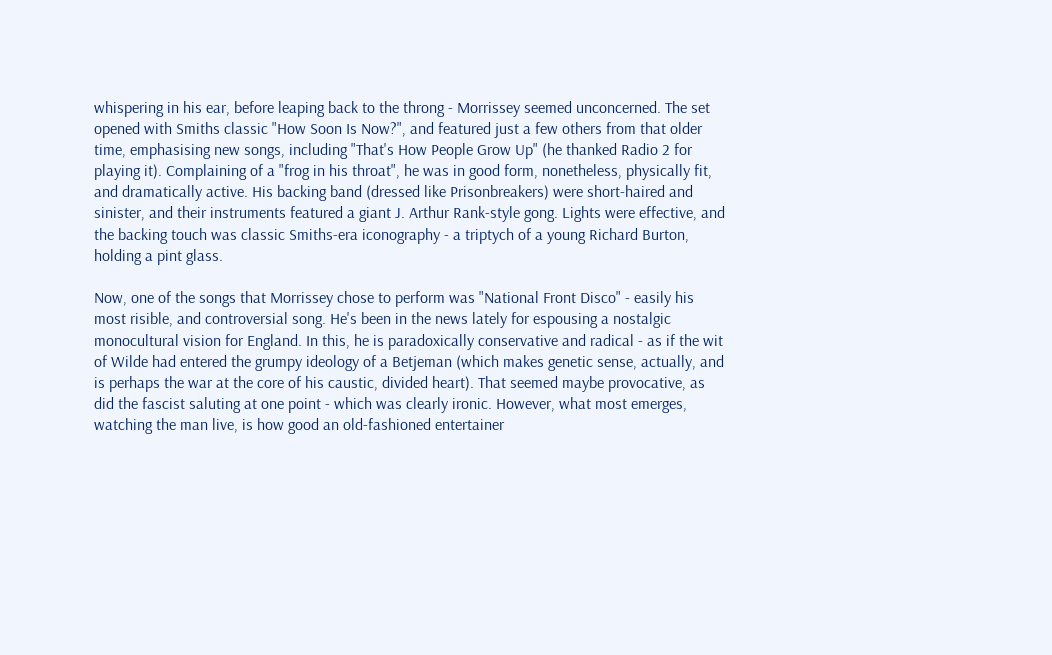whispering in his ear, before leaping back to the throng - Morrissey seemed unconcerned. The set opened with Smiths classic "How Soon Is Now?", and featured just a few others from that older time, emphasising new songs, including "That's How People Grow Up" (he thanked Radio 2 for playing it). Complaining of a "frog in his throat", he was in good form, nonetheless, physically fit, and dramatically active. His backing band (dressed like Prisonbreakers) were short-haired and sinister, and their instruments featured a giant J. Arthur Rank-style gong. Lights were effective, and the backing touch was classic Smiths-era iconography - a triptych of a young Richard Burton, holding a pint glass.

Now, one of the songs that Morrissey chose to perform was "National Front Disco" - easily his most risible, and controversial song. He's been in the news lately for espousing a nostalgic monocultural vision for England. In this, he is paradoxically conservative and radical - as if the wit of Wilde had entered the grumpy ideology of a Betjeman (which makes genetic sense, actually, and is perhaps the war at the core of his caustic, divided heart). That seemed maybe provocative, as did the fascist saluting at one point - which was clearly ironic. However, what most emerges, watching the man live, is how good an old-fashioned entertainer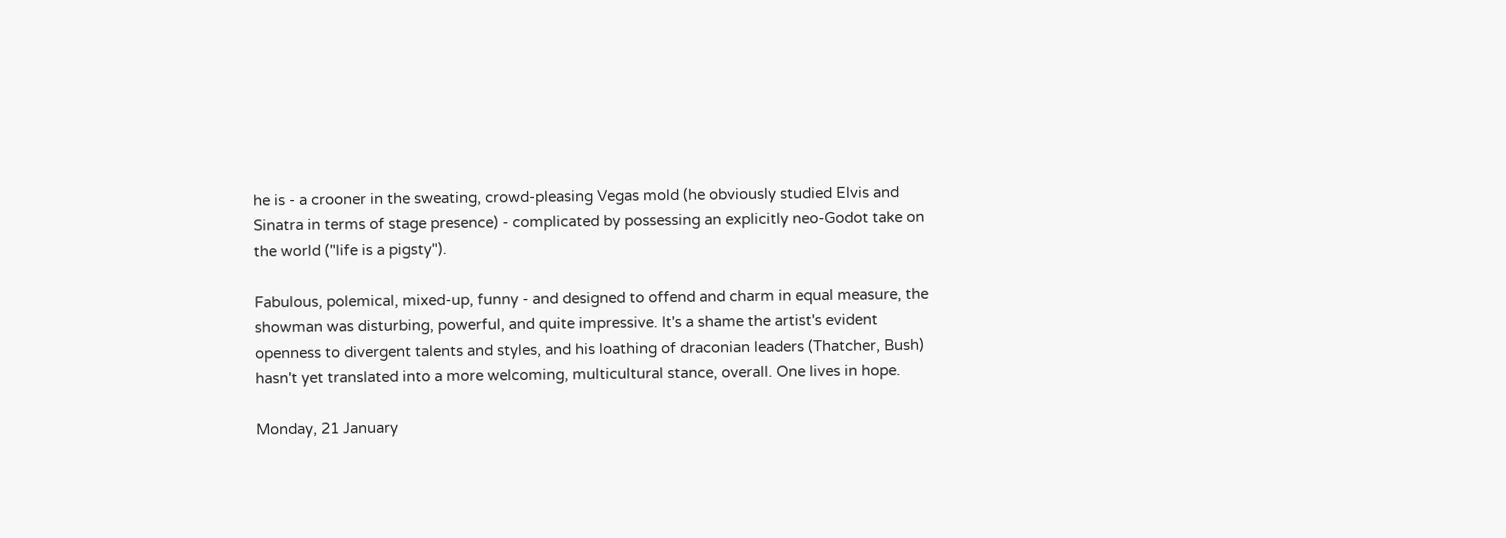he is - a crooner in the sweating, crowd-pleasing Vegas mold (he obviously studied Elvis and Sinatra in terms of stage presence) - complicated by possessing an explicitly neo-Godot take on the world ("life is a pigsty").

Fabulous, polemical, mixed-up, funny - and designed to offend and charm in equal measure, the showman was disturbing, powerful, and quite impressive. It's a shame the artist's evident openness to divergent talents and styles, and his loathing of draconian leaders (Thatcher, Bush) hasn't yet translated into a more welcoming, multicultural stance, overall. One lives in hope.

Monday, 21 January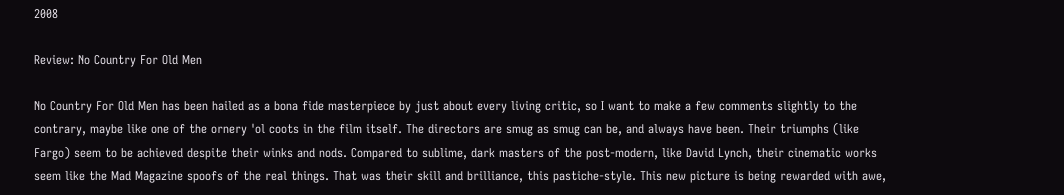2008

Review: No Country For Old Men

No Country For Old Men has been hailed as a bona fide masterpiece by just about every living critic, so I want to make a few comments slightly to the contrary, maybe like one of the ornery 'ol coots in the film itself. The directors are smug as smug can be, and always have been. Their triumphs (like Fargo) seem to be achieved despite their winks and nods. Compared to sublime, dark masters of the post-modern, like David Lynch, their cinematic works seem like the Mad Magazine spoofs of the real things. That was their skill and brilliance, this pastiche-style. This new picture is being rewarded with awe,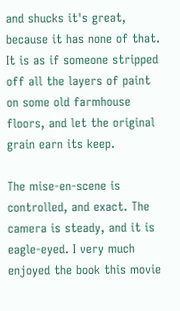and shucks it's great, because it has none of that. It is as if someone stripped off all the layers of paint on some old farmhouse floors, and let the original grain earn its keep.

The mise-en-scene is controlled, and exact. The camera is steady, and it is eagle-eyed. I very much enjoyed the book this movie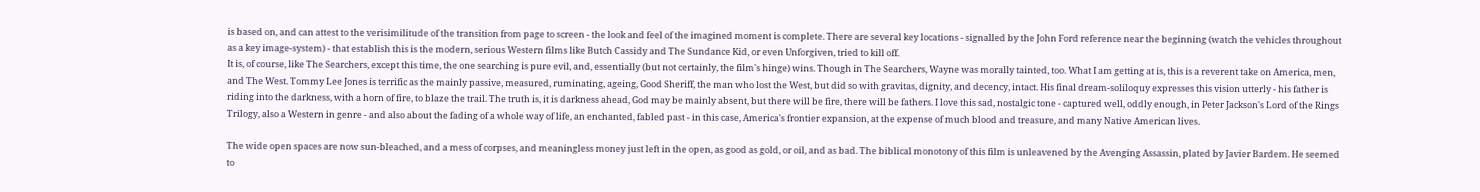is based on, and can attest to the verisimilitude of the transition from page to screen - the look and feel of the imagined moment is complete. There are several key locations - signalled by the John Ford reference near the beginning (watch the vehicles throughout as a key image-system) - that establish this is the modern, serious Western films like Butch Cassidy and The Sundance Kid, or even Unforgiven, tried to kill off.
It is, of course, like The Searchers, except this time, the one searching is pure evil, and, essentially (but not certainly, the film's hinge) wins. Though in The Searchers, Wayne was morally tainted, too. What I am getting at is, this is a reverent take on America, men, and The West. Tommy Lee Jones is terrific as the mainly passive, measured, ruminating, ageing, Good Sheriff, the man who lost the West, but did so with gravitas, dignity, and decency, intact. His final dream-soliloquy expresses this vision utterly - his father is riding into the darkness, with a horn of fire, to blaze the trail. The truth is, it is darkness ahead, God may be mainly absent, but there will be fire, there will be fathers. I love this sad, nostalgic tone - captured well, oddly enough, in Peter Jackson's Lord of the Rings Trilogy, also a Western in genre - and also about the fading of a whole way of life, an enchanted, fabled past - in this case, America's frontier expansion, at the expense of much blood and treasure, and many Native American lives.

The wide open spaces are now sun-bleached, and a mess of corpses, and meaningless money just left in the open, as good as gold, or oil, and as bad. The biblical monotony of this film is unleavened by the Avenging Assassin, plated by Javier Bardem. He seemed to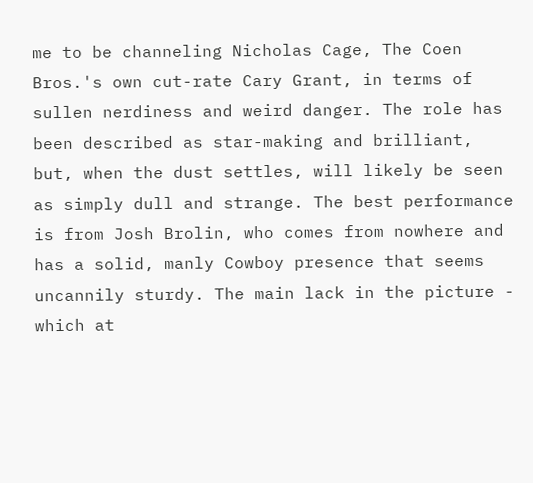me to be channeling Nicholas Cage, The Coen Bros.'s own cut-rate Cary Grant, in terms of sullen nerdiness and weird danger. The role has been described as star-making and brilliant, but, when the dust settles, will likely be seen as simply dull and strange. The best performance is from Josh Brolin, who comes from nowhere and has a solid, manly Cowboy presence that seems uncannily sturdy. The main lack in the picture - which at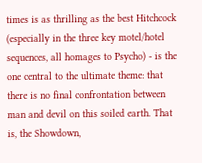times is as thrilling as the best Hitchcock (especially in the three key motel/hotel sequences, all homages to Psycho) - is the one central to the ultimate theme: that there is no final confrontation between man and devil on this soiled earth. That is, the Showdown,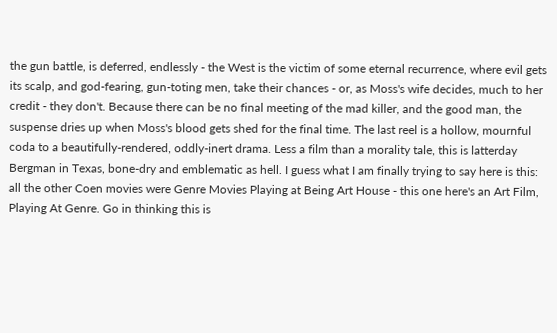the gun battle, is deferred, endlessly - the West is the victim of some eternal recurrence, where evil gets its scalp, and god-fearing, gun-toting men, take their chances - or, as Moss's wife decides, much to her credit - they don't. Because there can be no final meeting of the mad killer, and the good man, the suspense dries up when Moss's blood gets shed for the final time. The last reel is a hollow, mournful coda to a beautifully-rendered, oddly-inert drama. Less a film than a morality tale, this is latterday Bergman in Texas, bone-dry and emblematic as hell. I guess what I am finally trying to say here is this: all the other Coen movies were Genre Movies Playing at Being Art House - this one here's an Art Film, Playing At Genre. Go in thinking this is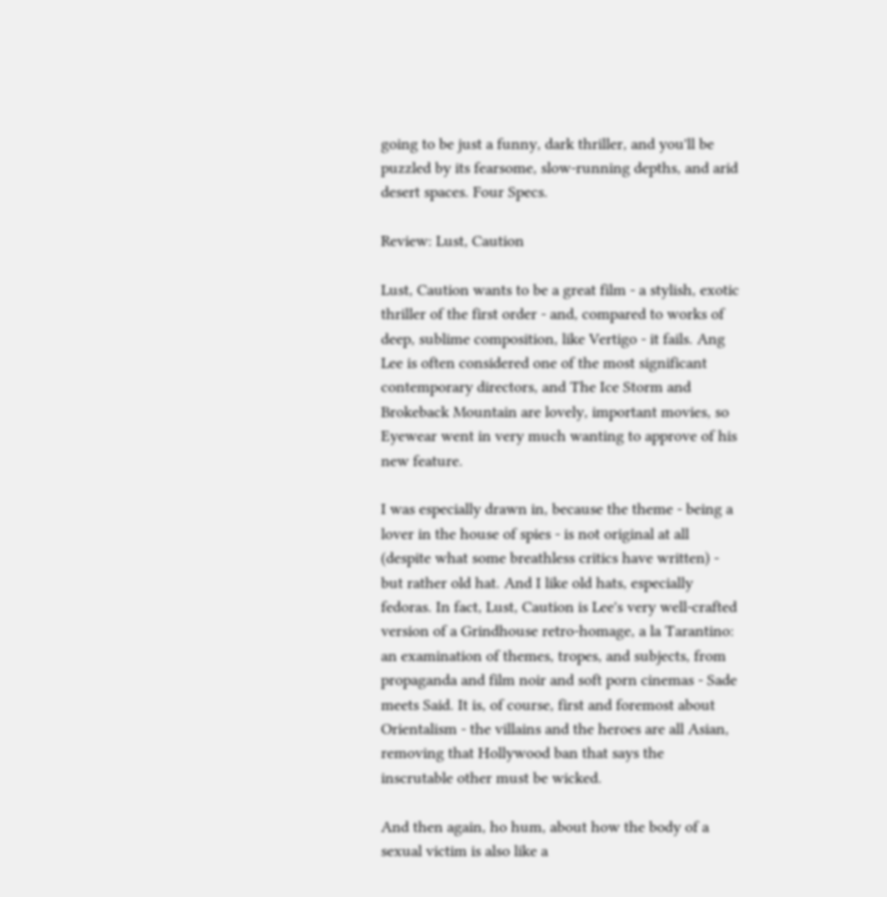going to be just a funny, dark thriller, and you'll be puzzled by its fearsome, slow-running depths, and arid desert spaces. Four Specs.

Review: Lust, Caution

Lust, Caution wants to be a great film - a stylish, exotic thriller of the first order - and, compared to works of deep, sublime composition, like Vertigo - it fails. Ang Lee is often considered one of the most significant contemporary directors, and The Ice Storm and Brokeback Mountain are lovely, important movies, so Eyewear went in very much wanting to approve of his new feature.

I was especially drawn in, because the theme - being a lover in the house of spies - is not original at all (despite what some breathless critics have written) - but rather old hat. And I like old hats, especially fedoras. In fact, Lust, Caution is Lee's very well-crafted version of a Grindhouse retro-homage, a la Tarantino: an examination of themes, tropes, and subjects, from propaganda and film noir and soft porn cinemas - Sade meets Said. It is, of course, first and foremost about Orientalism - the villains and the heroes are all Asian, removing that Hollywood ban that says the inscrutable other must be wicked.

And then again, ho hum, about how the body of a sexual victim is also like a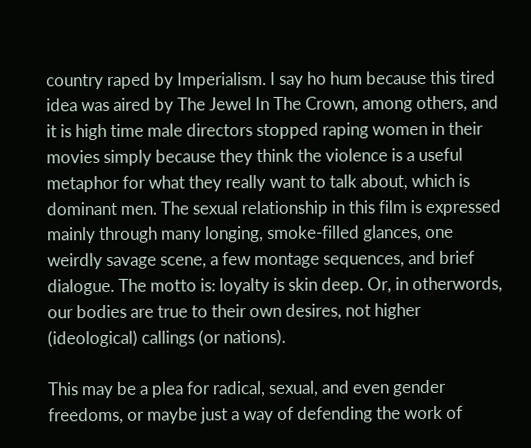country raped by Imperialism. I say ho hum because this tired idea was aired by The Jewel In The Crown, among others, and it is high time male directors stopped raping women in their movies simply because they think the violence is a useful metaphor for what they really want to talk about, which is dominant men. The sexual relationship in this film is expressed mainly through many longing, smoke-filled glances, one weirdly savage scene, a few montage sequences, and brief dialogue. The motto is: loyalty is skin deep. Or, in otherwords, our bodies are true to their own desires, not higher (ideological) callings (or nations).

This may be a plea for radical, sexual, and even gender freedoms, or maybe just a way of defending the work of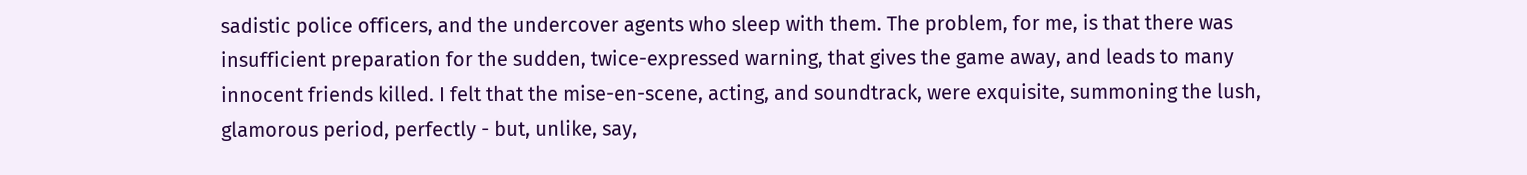sadistic police officers, and the undercover agents who sleep with them. The problem, for me, is that there was insufficient preparation for the sudden, twice-expressed warning, that gives the game away, and leads to many innocent friends killed. I felt that the mise-en-scene, acting, and soundtrack, were exquisite, summoning the lush, glamorous period, perfectly - but, unlike, say,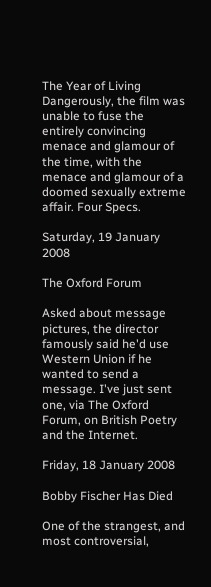The Year of Living Dangerously, the film was unable to fuse the entirely convincing menace and glamour of the time, with the menace and glamour of a doomed sexually extreme affair. Four Specs.

Saturday, 19 January 2008

The Oxford Forum

Asked about message pictures, the director famously said he'd use Western Union if he wanted to send a message. I've just sent one, via The Oxford Forum, on British Poetry and the Internet.

Friday, 18 January 2008

Bobby Fischer Has Died

One of the strangest, and most controversial,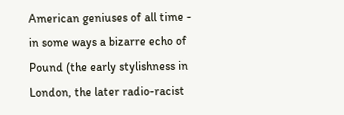American geniuses of all time - in some ways a bizarre echo of Pound (the early stylishness in London, the later radio-racist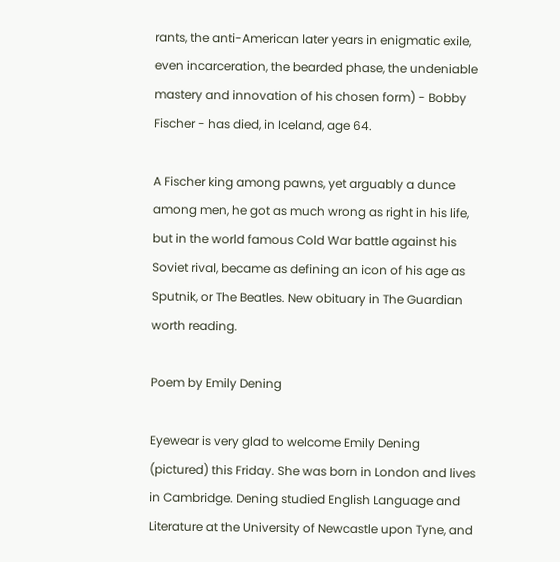rants, the anti-American later years in enigmatic exile, even incarceration, the bearded phase, the undeniable mastery and innovation of his chosen form) - Bobby Fischer - has died, in Iceland, age 64.

A Fischer king among pawns, yet arguably a dunce among men, he got as much wrong as right in his life, but in the world famous Cold War battle against his Soviet rival, became as defining an icon of his age as Sputnik, or The Beatles. New obituary in The Guardian worth reading.

Poem by Emily Dening

Eyewear is very glad to welcome Emily Dening (pictured) this Friday. She was born in London and lives in Cambridge. Dening studied English Language and Literature at the University of Newcastle upon Tyne, and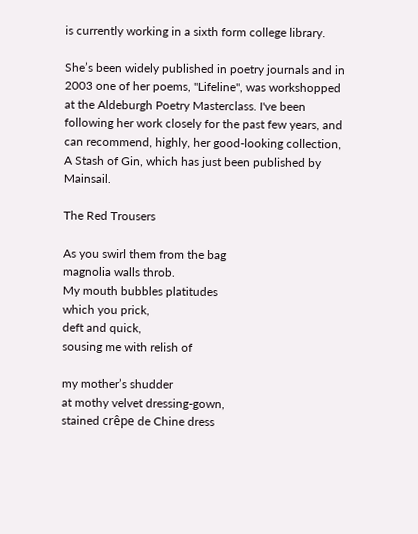is currently working in a sixth form college library.

She’s been widely published in poetry journals and in 2003 one of her poems, "Lifeline", was workshopped at the Aldeburgh Poetry Masterclass. I've been following her work closely for the past few years, and can recommend, highly, her good-looking collection, A Stash of Gin, which has just been published by Mainsail.

The Red Trousers

As you swirl them from the bag
magnolia walls throb.
My mouth bubbles platitudes
which you prick,
deft and quick,
sousing me with relish of

my mother’s shudder
at mothy velvet dressing-gown,
stained crêpe de Chine dress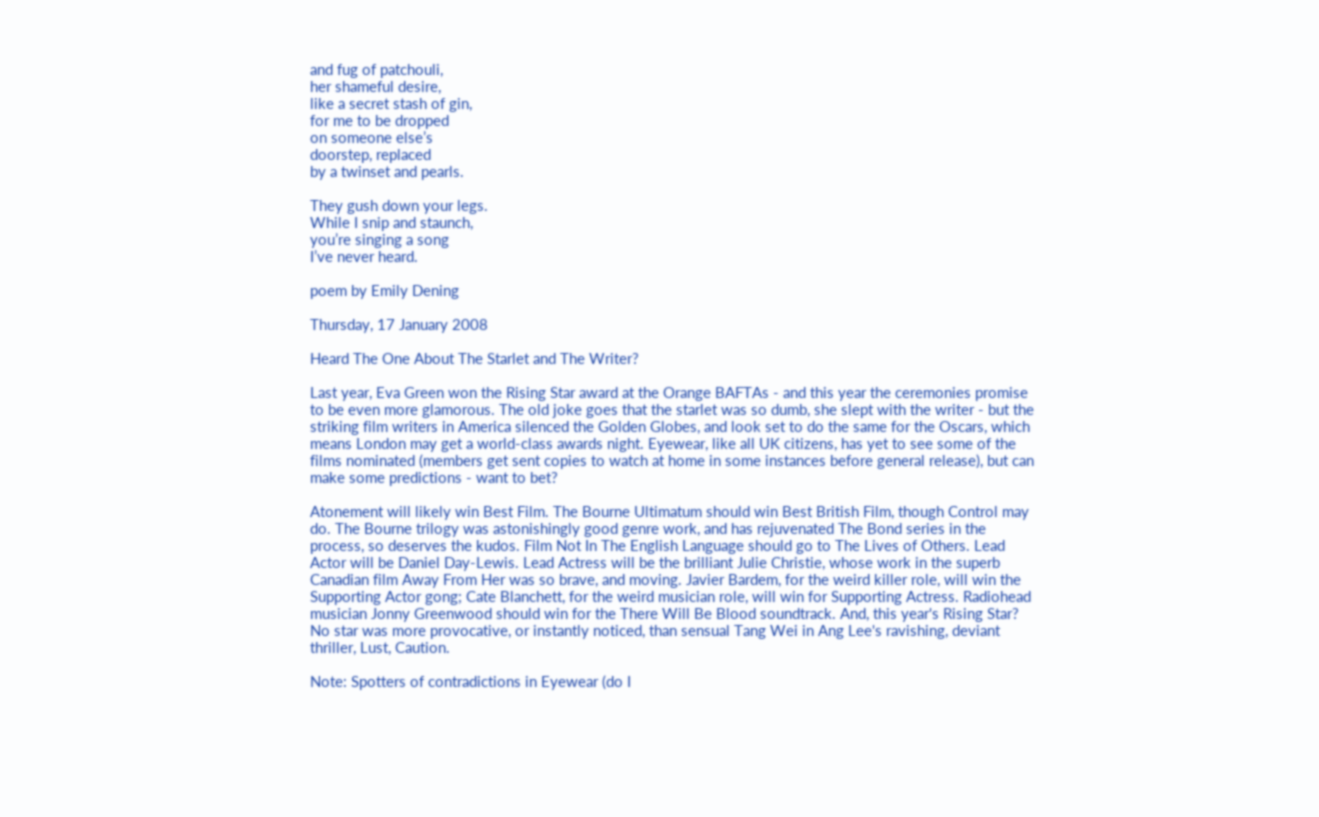and fug of patchouli,
her shameful desire,
like a secret stash of gin,
for me to be dropped
on someone else’s
doorstep, replaced
by a twinset and pearls.

They gush down your legs.
While I snip and staunch,
you’re singing a song
I’ve never heard.

poem by Emily Dening

Thursday, 17 January 2008

Heard The One About The Starlet and The Writer?

Last year, Eva Green won the Rising Star award at the Orange BAFTAs - and this year the ceremonies promise to be even more glamorous. The old joke goes that the starlet was so dumb, she slept with the writer - but the striking film writers in America silenced the Golden Globes, and look set to do the same for the Oscars, which means London may get a world-class awards night. Eyewear, like all UK citizens, has yet to see some of the films nominated (members get sent copies to watch at home in some instances before general release), but can make some predictions - want to bet?

Atonement will likely win Best Film. The Bourne Ultimatum should win Best British Film, though Control may do. The Bourne trilogy was astonishingly good genre work, and has rejuvenated The Bond series in the process, so deserves the kudos. Film Not In The English Language should go to The Lives of Others. Lead Actor will be Daniel Day-Lewis. Lead Actress will be the brilliant Julie Christie, whose work in the superb Canadian film Away From Her was so brave, and moving. Javier Bardem, for the weird killer role, will win the Supporting Actor gong; Cate Blanchett, for the weird musician role, will win for Supporting Actress. Radiohead musician Jonny Greenwood should win for the There Will Be Blood soundtrack. And, this year's Rising Star? No star was more provocative, or instantly noticed, than sensual Tang Wei in Ang Lee's ravishing, deviant thriller, Lust, Caution.

Note: Spotters of contradictions in Eyewear (do I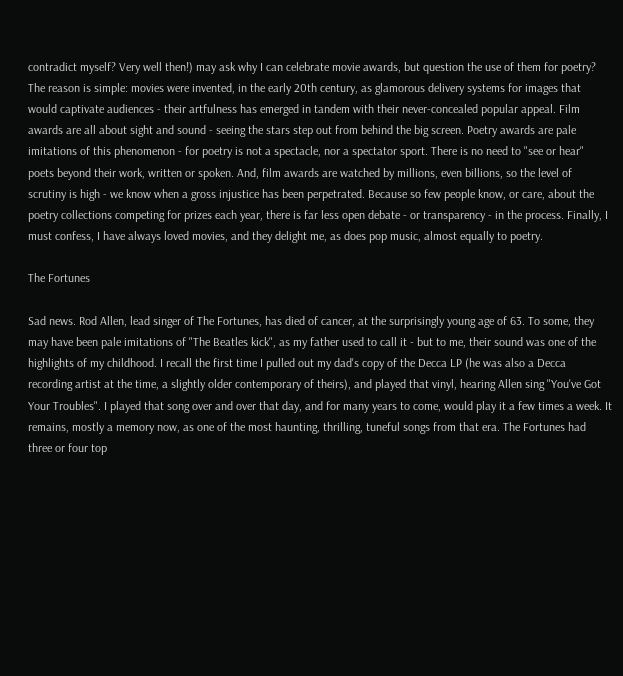contradict myself? Very well then!) may ask why I can celebrate movie awards, but question the use of them for poetry? The reason is simple: movies were invented, in the early 20th century, as glamorous delivery systems for images that would captivate audiences - their artfulness has emerged in tandem with their never-concealed popular appeal. Film awards are all about sight and sound - seeing the stars step out from behind the big screen. Poetry awards are pale imitations of this phenomenon - for poetry is not a spectacle, nor a spectator sport. There is no need to "see or hear" poets beyond their work, written or spoken. And, film awards are watched by millions, even billions, so the level of scrutiny is high - we know when a gross injustice has been perpetrated. Because so few people know, or care, about the poetry collections competing for prizes each year, there is far less open debate - or transparency - in the process. Finally, I must confess, I have always loved movies, and they delight me, as does pop music, almost equally to poetry.

The Fortunes

Sad news. Rod Allen, lead singer of The Fortunes, has died of cancer, at the surprisingly young age of 63. To some, they may have been pale imitations of "The Beatles kick", as my father used to call it - but to me, their sound was one of the highlights of my childhood. I recall the first time I pulled out my dad's copy of the Decca LP (he was also a Decca recording artist at the time, a slightly older contemporary of theirs), and played that vinyl, hearing Allen sing "You've Got Your Troubles". I played that song over and over that day, and for many years to come, would play it a few times a week. It remains, mostly a memory now, as one of the most haunting, thrilling, tuneful songs from that era. The Fortunes had three or four top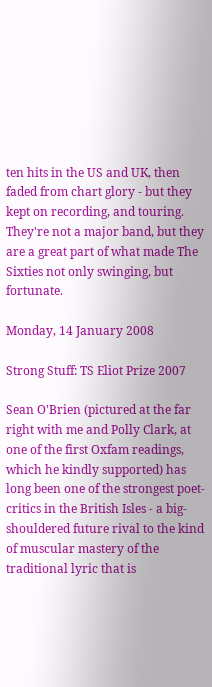ten hits in the US and UK, then faded from chart glory - but they kept on recording, and touring. They're not a major band, but they are a great part of what made The Sixties not only swinging, but fortunate.

Monday, 14 January 2008

Strong Stuff: TS Eliot Prize 2007

Sean O'Brien (pictured at the far right with me and Polly Clark, at one of the first Oxfam readings, which he kindly supported) has long been one of the strongest poet-critics in the British Isles - a big-shouldered future rival to the kind of muscular mastery of the traditional lyric that is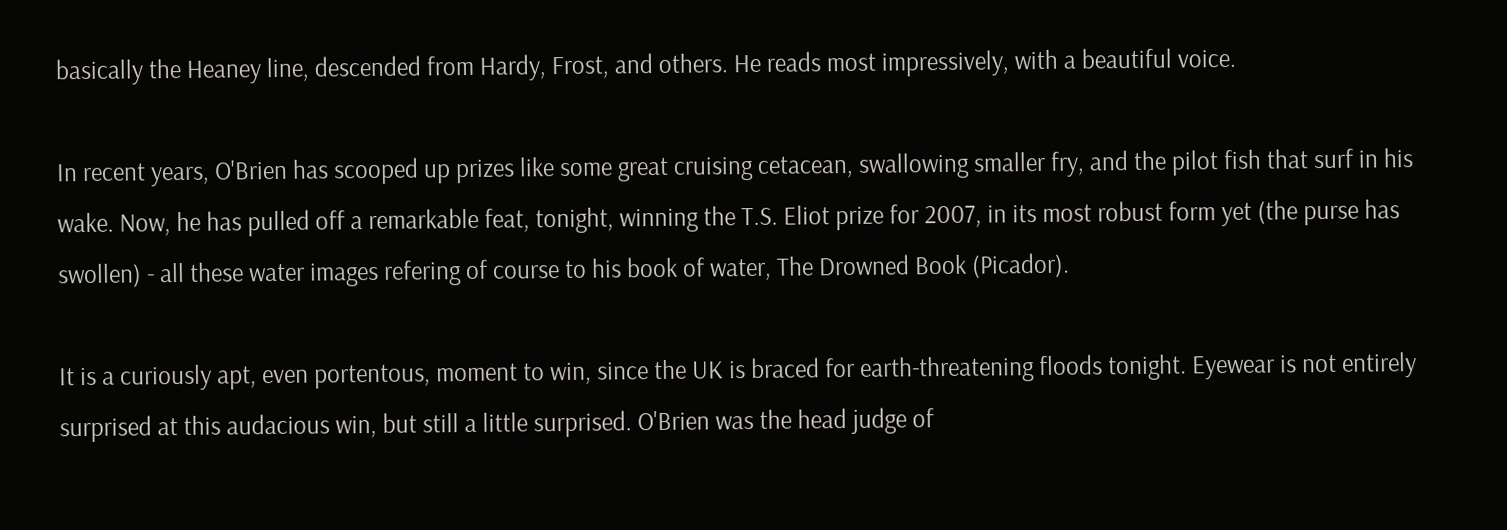basically the Heaney line, descended from Hardy, Frost, and others. He reads most impressively, with a beautiful voice.

In recent years, O'Brien has scooped up prizes like some great cruising cetacean, swallowing smaller fry, and the pilot fish that surf in his wake. Now, he has pulled off a remarkable feat, tonight, winning the T.S. Eliot prize for 2007, in its most robust form yet (the purse has swollen) - all these water images refering of course to his book of water, The Drowned Book (Picador).

It is a curiously apt, even portentous, moment to win, since the UK is braced for earth-threatening floods tonight. Eyewear is not entirely surprised at this audacious win, but still a little surprised. O'Brien was the head judge of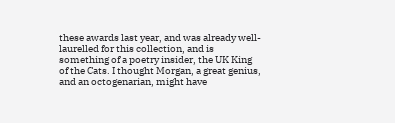these awards last year, and was already well-laurelled for this collection, and is something of a poetry insider, the UK King of the Cats. I thought Morgan, a great genius, and an octogenarian, might have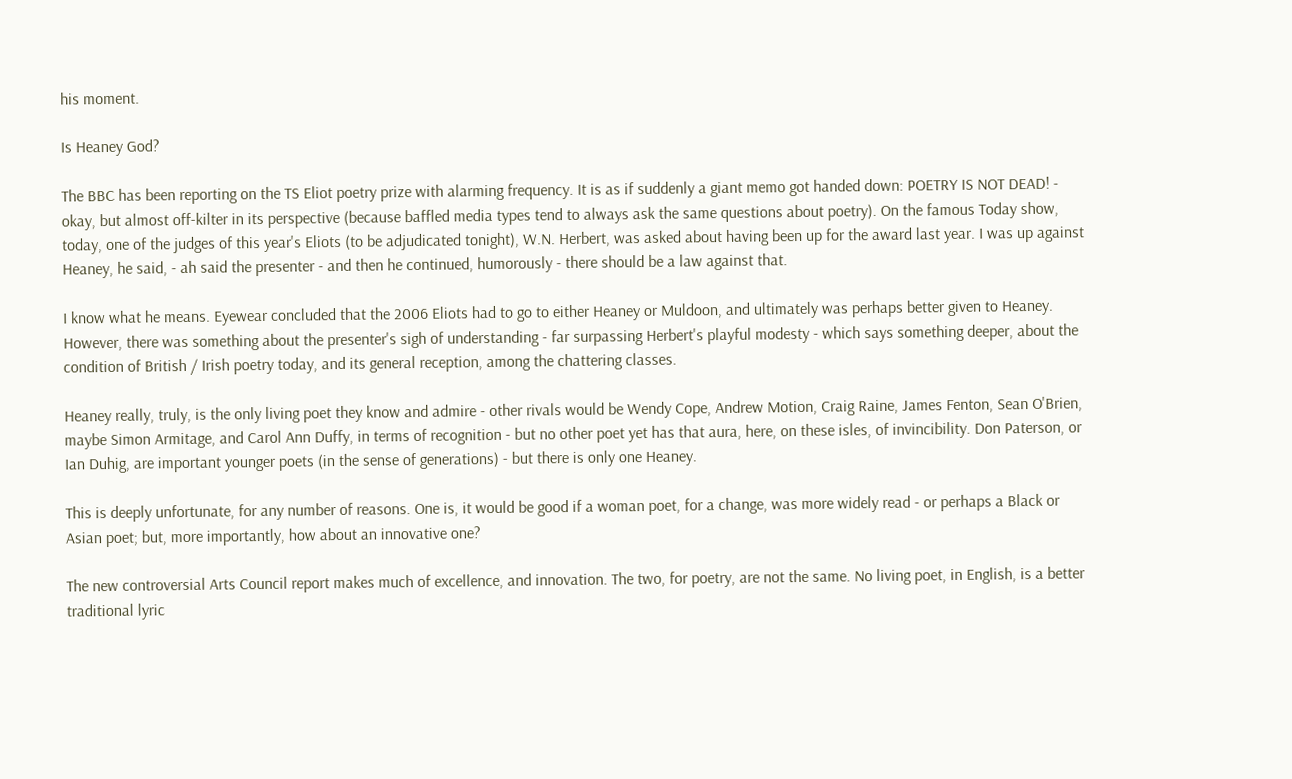his moment.

Is Heaney God?

The BBC has been reporting on the TS Eliot poetry prize with alarming frequency. It is as if suddenly a giant memo got handed down: POETRY IS NOT DEAD! - okay, but almost off-kilter in its perspective (because baffled media types tend to always ask the same questions about poetry). On the famous Today show, today, one of the judges of this year's Eliots (to be adjudicated tonight), W.N. Herbert, was asked about having been up for the award last year. I was up against Heaney, he said, - ah said the presenter - and then he continued, humorously - there should be a law against that.

I know what he means. Eyewear concluded that the 2006 Eliots had to go to either Heaney or Muldoon, and ultimately was perhaps better given to Heaney. However, there was something about the presenter's sigh of understanding - far surpassing Herbert's playful modesty - which says something deeper, about the condition of British / Irish poetry today, and its general reception, among the chattering classes.

Heaney really, truly, is the only living poet they know and admire - other rivals would be Wendy Cope, Andrew Motion, Craig Raine, James Fenton, Sean O'Brien, maybe Simon Armitage, and Carol Ann Duffy, in terms of recognition - but no other poet yet has that aura, here, on these isles, of invincibility. Don Paterson, or Ian Duhig, are important younger poets (in the sense of generations) - but there is only one Heaney.

This is deeply unfortunate, for any number of reasons. One is, it would be good if a woman poet, for a change, was more widely read - or perhaps a Black or Asian poet; but, more importantly, how about an innovative one?

The new controversial Arts Council report makes much of excellence, and innovation. The two, for poetry, are not the same. No living poet, in English, is a better traditional lyric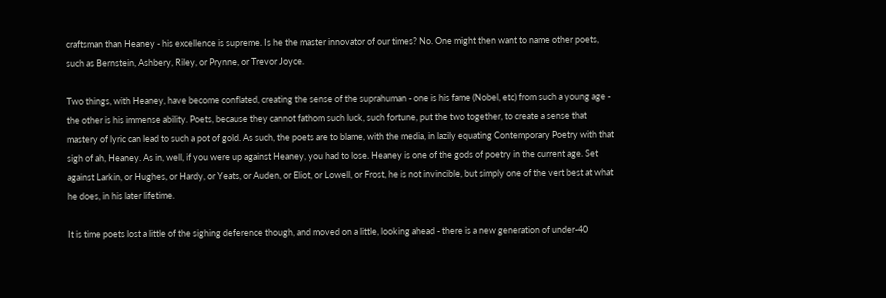craftsman than Heaney - his excellence is supreme. Is he the master innovator of our times? No. One might then want to name other poets, such as Bernstein, Ashbery, Riley, or Prynne, or Trevor Joyce.

Two things, with Heaney, have become conflated, creating the sense of the suprahuman - one is his fame (Nobel, etc) from such a young age - the other is his immense ability. Poets, because they cannot fathom such luck, such fortune, put the two together, to create a sense that mastery of lyric can lead to such a pot of gold. As such, the poets are to blame, with the media, in lazily equating Contemporary Poetry with that sigh of ah, Heaney. As in, well, if you were up against Heaney, you had to lose. Heaney is one of the gods of poetry in the current age. Set against Larkin, or Hughes, or Hardy, or Yeats, or Auden, or Eliot, or Lowell, or Frost, he is not invincible, but simply one of the vert best at what he does, in his later lifetime.

It is time poets lost a little of the sighing deference though, and moved on a little, looking ahead - there is a new generation of under-40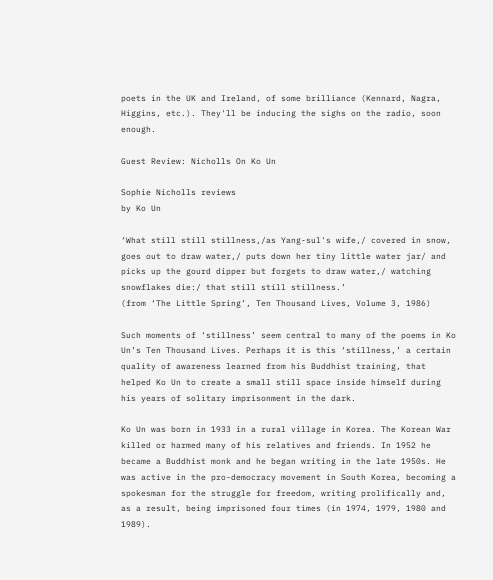poets in the UK and Ireland, of some brilliance (Kennard, Nagra, Higgins, etc.). They'll be inducing the sighs on the radio, soon enough.

Guest Review: Nicholls On Ko Un

Sophie Nicholls reviews
by Ko Un

‘What still still stillness,/as Yang-sul's wife,/ covered in snow, goes out to draw water,/ puts down her tiny little water jar/ and picks up the gourd dipper but forgets to draw water,/ watching snowflakes die:/ that still still stillness.’
(from ‘The Little Spring’, Ten Thousand Lives, Volume 3, 1986)

Such moments of ‘stillness’ seem central to many of the poems in Ko Un’s Ten Thousand Lives. Perhaps it is this ‘stillness,’ a certain quality of awareness learned from his Buddhist training, that helped Ko Un to create a small still space inside himself during his years of solitary imprisonment in the dark.

Ko Un was born in 1933 in a rural village in Korea. The Korean War killed or harmed many of his relatives and friends. In 1952 he became a Buddhist monk and he began writing in the late 1950s. He was active in the pro-democracy movement in South Korea, becoming a spokesman for the struggle for freedom, writing prolifically and, as a result, being imprisoned four times (in 1974, 1979, 1980 and 1989).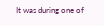It was during one of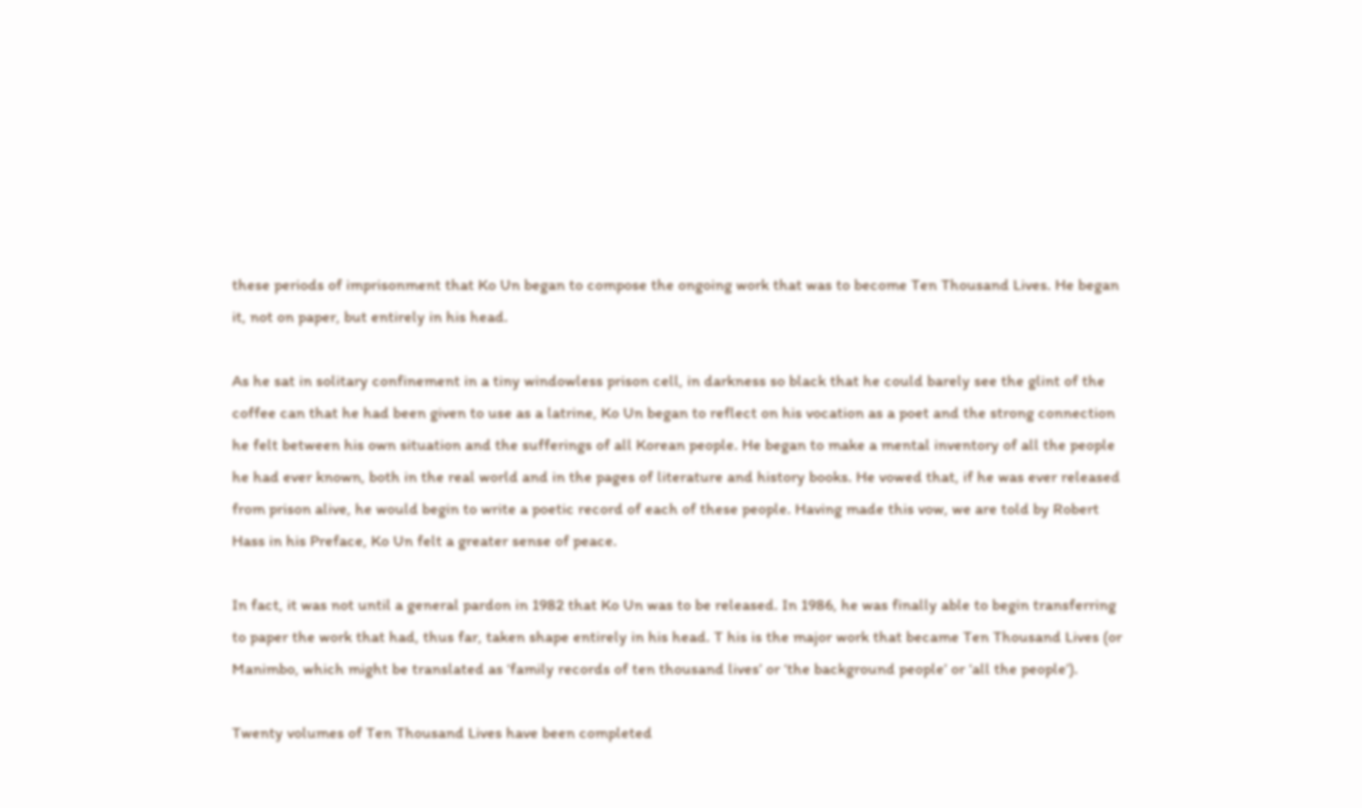these periods of imprisonment that Ko Un began to compose the ongoing work that was to become Ten Thousand Lives. He began it, not on paper, but entirely in his head.

As he sat in solitary confinement in a tiny windowless prison cell, in darkness so black that he could barely see the glint of the coffee can that he had been given to use as a latrine, Ko Un began to reflect on his vocation as a poet and the strong connection he felt between his own situation and the sufferings of all Korean people. He began to make a mental inventory of all the people he had ever known, both in the real world and in the pages of literature and history books. He vowed that, if he was ever released from prison alive, he would begin to write a poetic record of each of these people. Having made this vow, we are told by Robert Hass in his Preface, Ko Un felt a greater sense of peace.

In fact, it was not until a general pardon in 1982 that Ko Un was to be released. In 1986, he was finally able to begin transferring to paper the work that had, thus far, taken shape entirely in his head. T his is the major work that became Ten Thousand Lives (or Manimbo, which might be translated as ‘family records of ten thousand lives’ or ‘the background people’ or ‘all the people’).

Twenty volumes of Ten Thousand Lives have been completed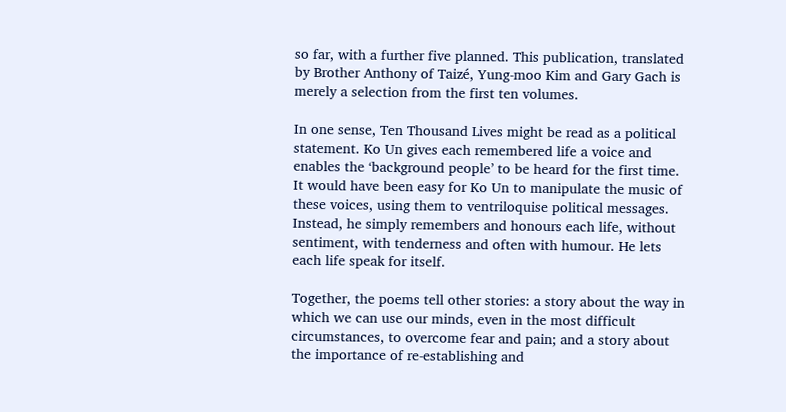so far, with a further five planned. This publication, translated by Brother Anthony of Taizé, Yung-moo Kim and Gary Gach is merely a selection from the first ten volumes.

In one sense, Ten Thousand Lives might be read as a political statement. Ko Un gives each remembered life a voice and enables the ‘background people’ to be heard for the first time.
It would have been easy for Ko Un to manipulate the music of these voices, using them to ventriloquise political messages. Instead, he simply remembers and honours each life, without sentiment, with tenderness and often with humour. He lets each life speak for itself.

Together, the poems tell other stories: a story about the way in which we can use our minds, even in the most difficult circumstances, to overcome fear and pain; and a story about the importance of re-establishing and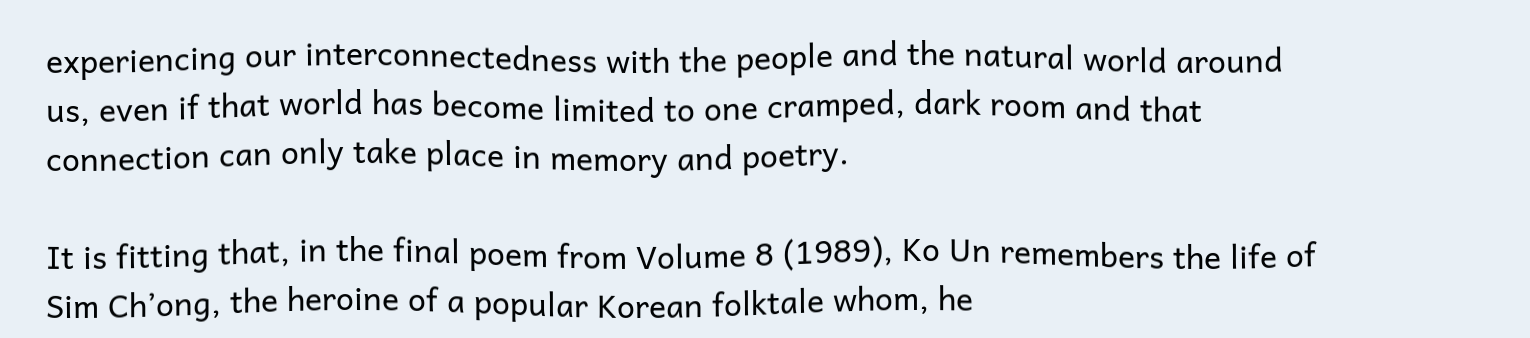experiencing our interconnectedness with the people and the natural world around us, even if that world has become limited to one cramped, dark room and that connection can only take place in memory and poetry.

It is fitting that, in the final poem from Volume 8 (1989), Ko Un remembers the life of Sim Ch’ong, the heroine of a popular Korean folktale whom, he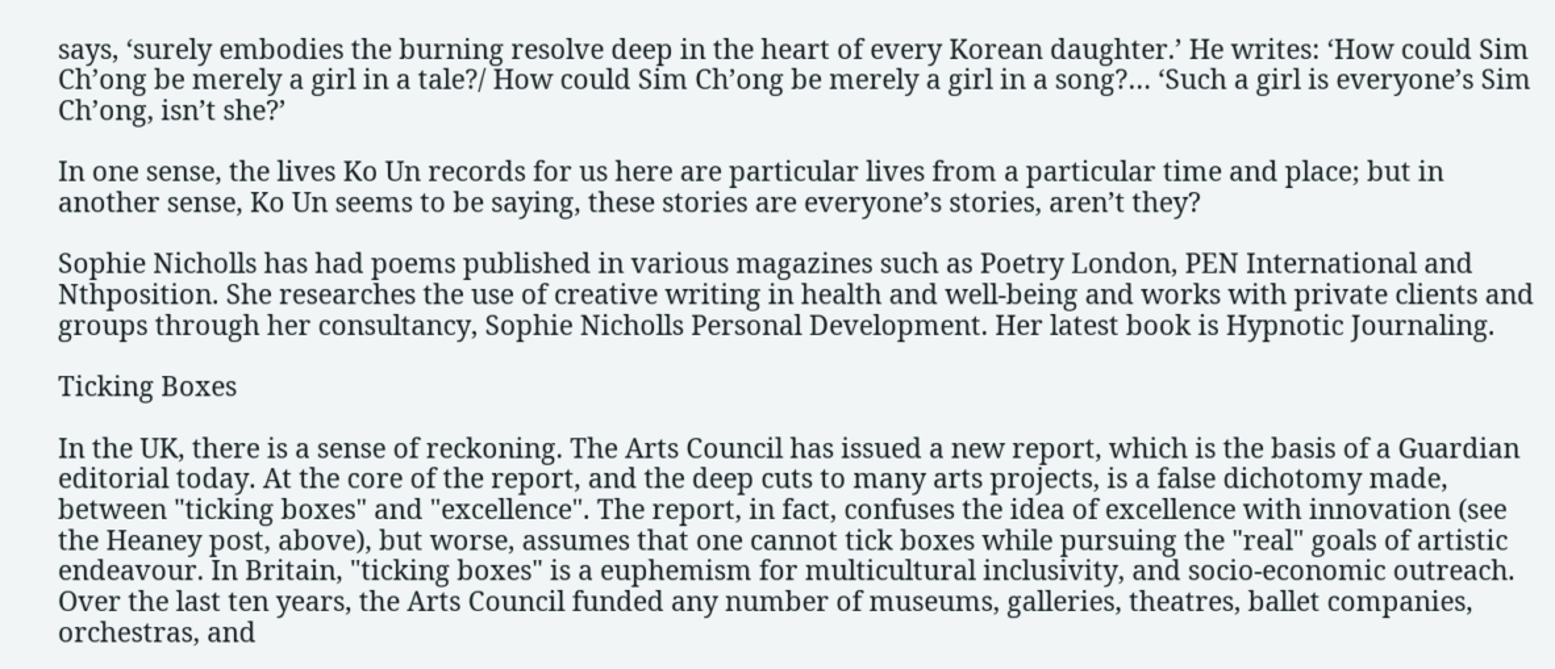says, ‘surely embodies the burning resolve deep in the heart of every Korean daughter.’ He writes: ‘How could Sim Ch’ong be merely a girl in a tale?/ How could Sim Ch’ong be merely a girl in a song?… ‘Such a girl is everyone’s Sim Ch’ong, isn’t she?’

In one sense, the lives Ko Un records for us here are particular lives from a particular time and place; but in another sense, Ko Un seems to be saying, these stories are everyone’s stories, aren’t they?

Sophie Nicholls has had poems published in various magazines such as Poetry London, PEN International and Nthposition. She researches the use of creative writing in health and well-being and works with private clients and groups through her consultancy, Sophie Nicholls Personal Development. Her latest book is Hypnotic Journaling.

Ticking Boxes

In the UK, there is a sense of reckoning. The Arts Council has issued a new report, which is the basis of a Guardian editorial today. At the core of the report, and the deep cuts to many arts projects, is a false dichotomy made, between "ticking boxes" and "excellence". The report, in fact, confuses the idea of excellence with innovation (see the Heaney post, above), but worse, assumes that one cannot tick boxes while pursuing the "real" goals of artistic endeavour. In Britain, "ticking boxes" is a euphemism for multicultural inclusivity, and socio-economic outreach. Over the last ten years, the Arts Council funded any number of museums, galleries, theatres, ballet companies, orchestras, and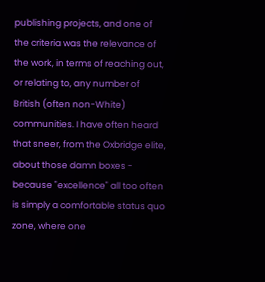publishing projects, and one of the criteria was the relevance of the work, in terms of reaching out, or relating to, any number of British (often non-White) communities. I have often heard that sneer, from the Oxbridge elite, about those damn boxes - because "excellence" all too often is simply a comfortable status quo zone, where one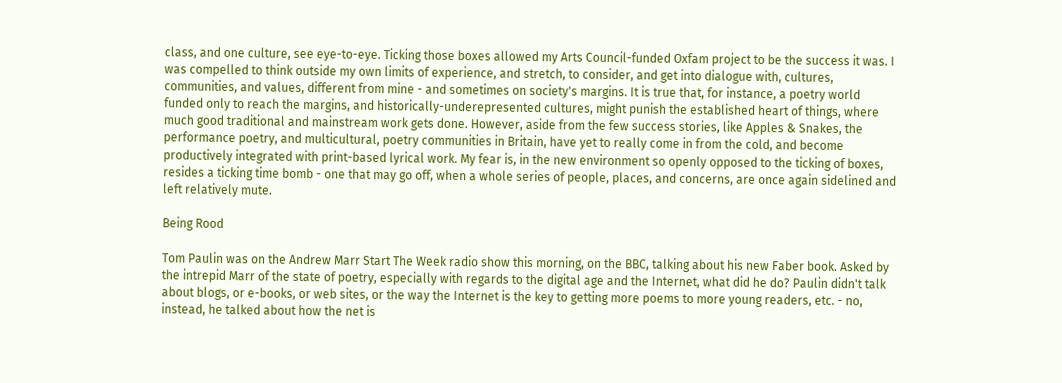class, and one culture, see eye-to-eye. Ticking those boxes allowed my Arts Council-funded Oxfam project to be the success it was. I was compelled to think outside my own limits of experience, and stretch, to consider, and get into dialogue with, cultures, communities, and values, different from mine - and sometimes on society's margins. It is true that, for instance, a poetry world funded only to reach the margins, and historically-underepresented cultures, might punish the established heart of things, where much good traditional and mainstream work gets done. However, aside from the few success stories, like Apples & Snakes, the performance poetry, and multicultural, poetry communities in Britain, have yet to really come in from the cold, and become productively integrated with print-based lyrical work. My fear is, in the new environment so openly opposed to the ticking of boxes, resides a ticking time bomb - one that may go off, when a whole series of people, places, and concerns, are once again sidelined and left relatively mute.

Being Rood

Tom Paulin was on the Andrew Marr Start The Week radio show this morning, on the BBC, talking about his new Faber book. Asked by the intrepid Marr of the state of poetry, especially with regards to the digital age and the Internet, what did he do? Paulin didn't talk about blogs, or e-books, or web sites, or the way the Internet is the key to getting more poems to more young readers, etc. - no, instead, he talked about how the net is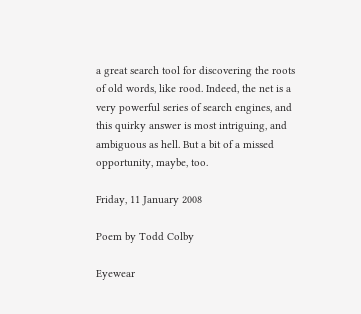a great search tool for discovering the roots of old words, like rood. Indeed, the net is a very powerful series of search engines, and this quirky answer is most intriguing, and ambiguous as hell. But a bit of a missed opportunity, maybe, too.

Friday, 11 January 2008

Poem by Todd Colby

Eyewear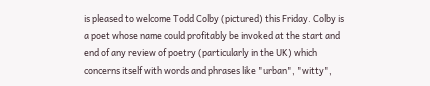is pleased to welcome Todd Colby (pictured) this Friday. Colby is a poet whose name could profitably be invoked at the start and end of any review of poetry (particularly in the UK) which concerns itself with words and phrases like "urban", "witty",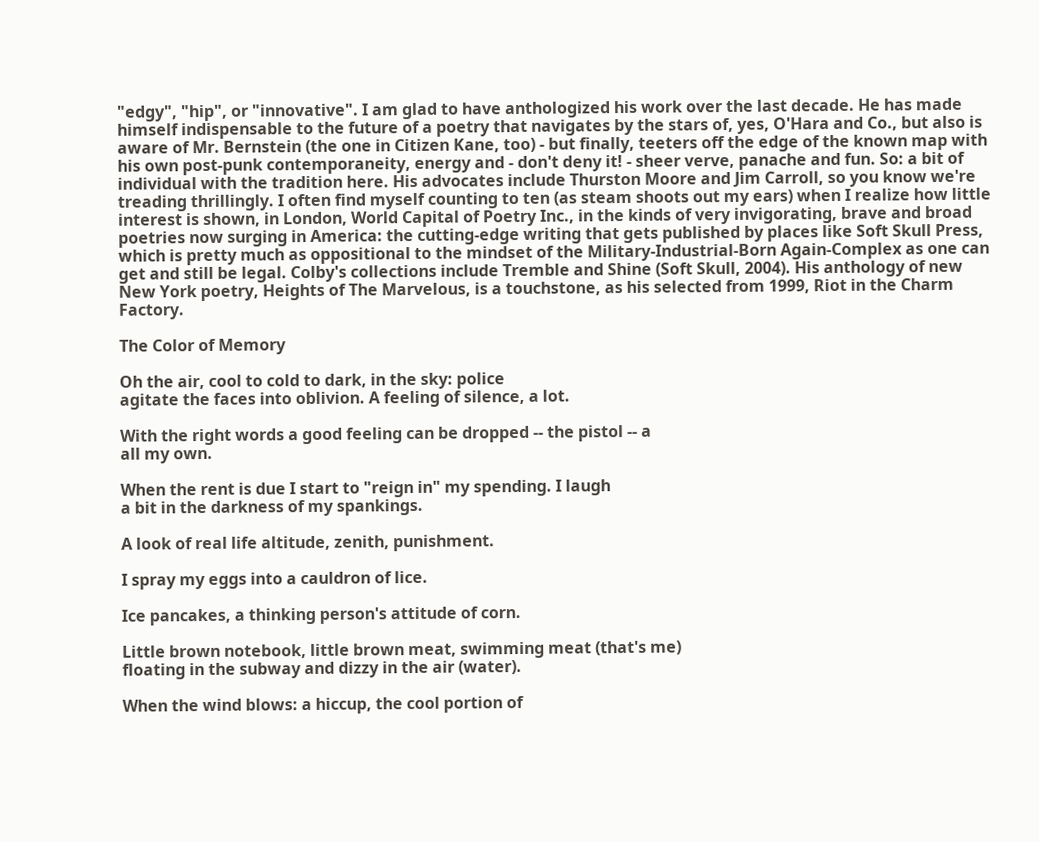"edgy", "hip", or "innovative". I am glad to have anthologized his work over the last decade. He has made himself indispensable to the future of a poetry that navigates by the stars of, yes, O'Hara and Co., but also is aware of Mr. Bernstein (the one in Citizen Kane, too) - but finally, teeters off the edge of the known map with his own post-punk contemporaneity, energy and - don't deny it! - sheer verve, panache and fun. So: a bit of individual with the tradition here. His advocates include Thurston Moore and Jim Carroll, so you know we're treading thrillingly. I often find myself counting to ten (as steam shoots out my ears) when I realize how little interest is shown, in London, World Capital of Poetry Inc., in the kinds of very invigorating, brave and broad poetries now surging in America: the cutting-edge writing that gets published by places like Soft Skull Press, which is pretty much as oppositional to the mindset of the Military-Industrial-Born Again-Complex as one can get and still be legal. Colby's collections include Tremble and Shine (Soft Skull, 2004). His anthology of new New York poetry, Heights of The Marvelous, is a touchstone, as his selected from 1999, Riot in the Charm Factory.

The Color of Memory

Oh the air, cool to cold to dark, in the sky: police
agitate the faces into oblivion. A feeling of silence, a lot.

With the right words a good feeling can be dropped -- the pistol -- a
all my own.

When the rent is due I start to "reign in" my spending. I laugh
a bit in the darkness of my spankings.

A look of real life altitude, zenith, punishment.

I spray my eggs into a cauldron of lice.

Ice pancakes, a thinking person's attitude of corn.

Little brown notebook, little brown meat, swimming meat (that's me)
floating in the subway and dizzy in the air (water).

When the wind blows: a hiccup, the cool portion of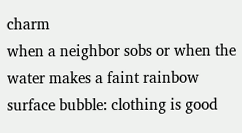charm
when a neighbor sobs or when the water makes a faint rainbow
surface bubble: clothing is good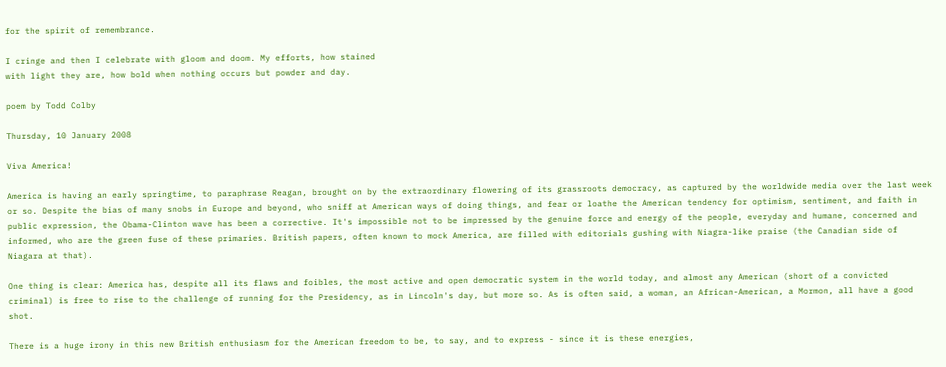for the spirit of remembrance.

I cringe and then I celebrate with gloom and doom. My efforts, how stained
with light they are, how bold when nothing occurs but powder and day.

poem by Todd Colby

Thursday, 10 January 2008

Viva America!

America is having an early springtime, to paraphrase Reagan, brought on by the extraordinary flowering of its grassroots democracy, as captured by the worldwide media over the last week or so. Despite the bias of many snobs in Europe and beyond, who sniff at American ways of doing things, and fear or loathe the American tendency for optimism, sentiment, and faith in public expression, the Obama-Clinton wave has been a corrective. It's impossible not to be impressed by the genuine force and energy of the people, everyday and humane, concerned and informed, who are the green fuse of these primaries. British papers, often known to mock America, are filled with editorials gushing with Niagra-like praise (the Canadian side of Niagara at that).

One thing is clear: America has, despite all its flaws and foibles, the most active and open democratic system in the world today, and almost any American (short of a convicted criminal) is free to rise to the challenge of running for the Presidency, as in Lincoln's day, but more so. As is often said, a woman, an African-American, a Mormon, all have a good shot.

There is a huge irony in this new British enthusiasm for the American freedom to be, to say, and to express - since it is these energies,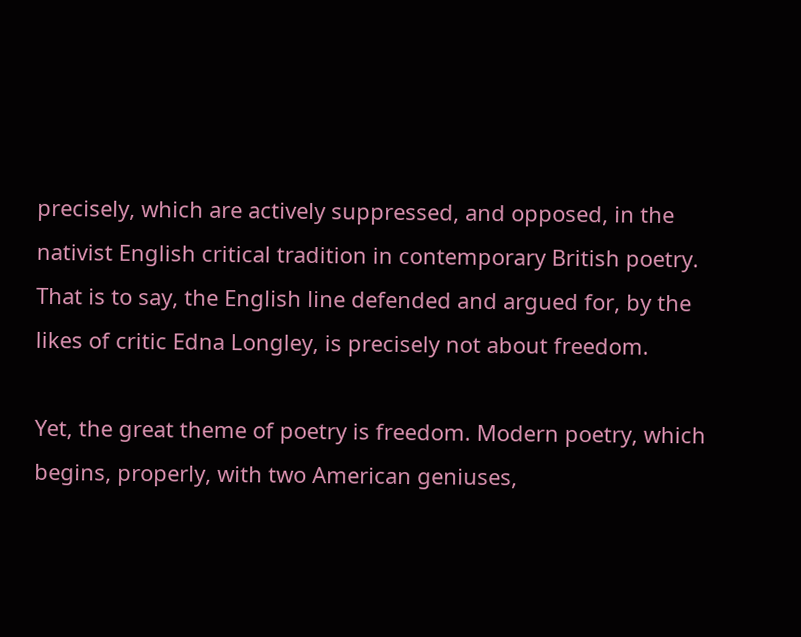precisely, which are actively suppressed, and opposed, in the nativist English critical tradition in contemporary British poetry. That is to say, the English line defended and argued for, by the likes of critic Edna Longley, is precisely not about freedom.

Yet, the great theme of poetry is freedom. Modern poetry, which begins, properly, with two American geniuses,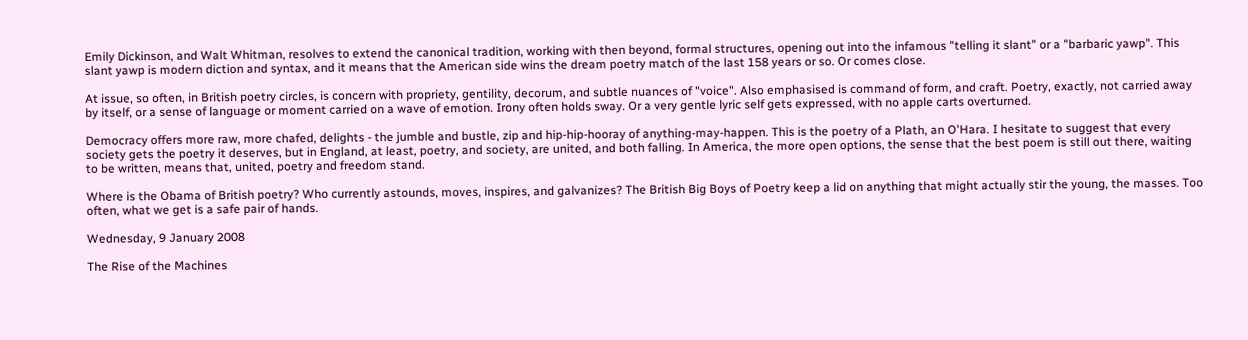Emily Dickinson, and Walt Whitman, resolves to extend the canonical tradition, working with then beyond, formal structures, opening out into the infamous "telling it slant" or a "barbaric yawp". This slant yawp is modern diction and syntax, and it means that the American side wins the dream poetry match of the last 158 years or so. Or comes close.

At issue, so often, in British poetry circles, is concern with propriety, gentility, decorum, and subtle nuances of "voice". Also emphasised is command of form, and craft. Poetry, exactly, not carried away by itself, or a sense of language or moment carried on a wave of emotion. Irony often holds sway. Or a very gentle lyric self gets expressed, with no apple carts overturned.

Democracy offers more raw, more chafed, delights - the jumble and bustle, zip and hip-hip-hooray of anything-may-happen. This is the poetry of a Plath, an O'Hara. I hesitate to suggest that every society gets the poetry it deserves, but in England, at least, poetry, and society, are united, and both falling. In America, the more open options, the sense that the best poem is still out there, waiting to be written, means that, united, poetry and freedom stand.

Where is the Obama of British poetry? Who currently astounds, moves, inspires, and galvanizes? The British Big Boys of Poetry keep a lid on anything that might actually stir the young, the masses. Too often, what we get is a safe pair of hands.

Wednesday, 9 January 2008

The Rise of the Machines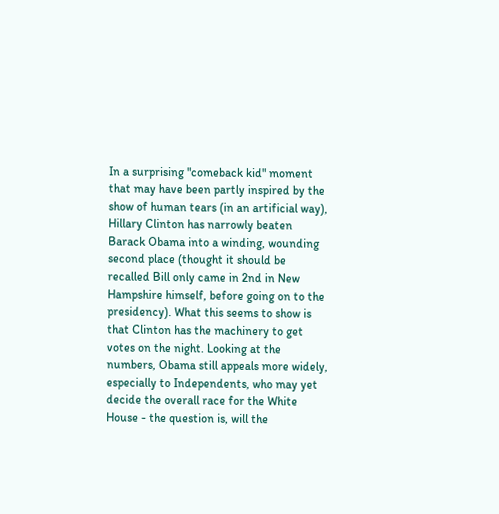In a surprising "comeback kid" moment that may have been partly inspired by the show of human tears (in an artificial way), Hillary Clinton has narrowly beaten Barack Obama into a winding, wounding second place (thought it should be recalled Bill only came in 2nd in New Hampshire himself, before going on to the presidency). What this seems to show is that Clinton has the machinery to get votes on the night. Looking at the numbers, Obama still appeals more widely, especially to Independents, who may yet decide the overall race for the White House - the question is, will the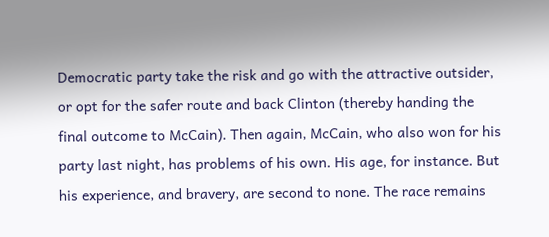Democratic party take the risk and go with the attractive outsider, or opt for the safer route and back Clinton (thereby handing the final outcome to McCain). Then again, McCain, who also won for his party last night, has problems of his own. His age, for instance. But his experience, and bravery, are second to none. The race remains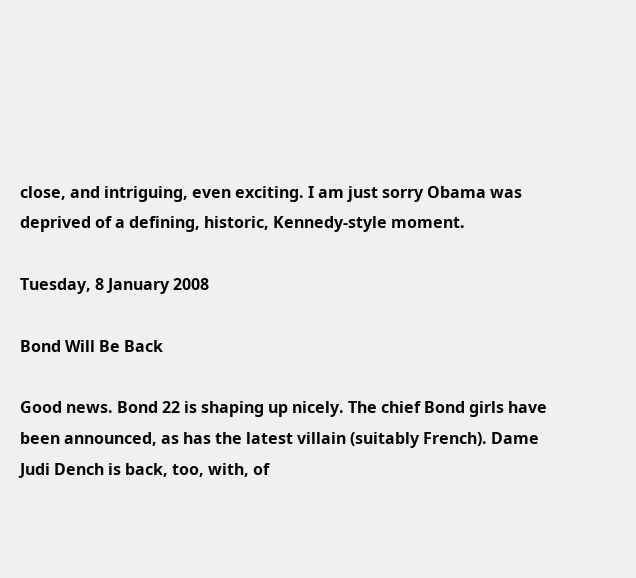close, and intriguing, even exciting. I am just sorry Obama was deprived of a defining, historic, Kennedy-style moment.

Tuesday, 8 January 2008

Bond Will Be Back

Good news. Bond 22 is shaping up nicely. The chief Bond girls have been announced, as has the latest villain (suitably French). Dame Judi Dench is back, too, with, of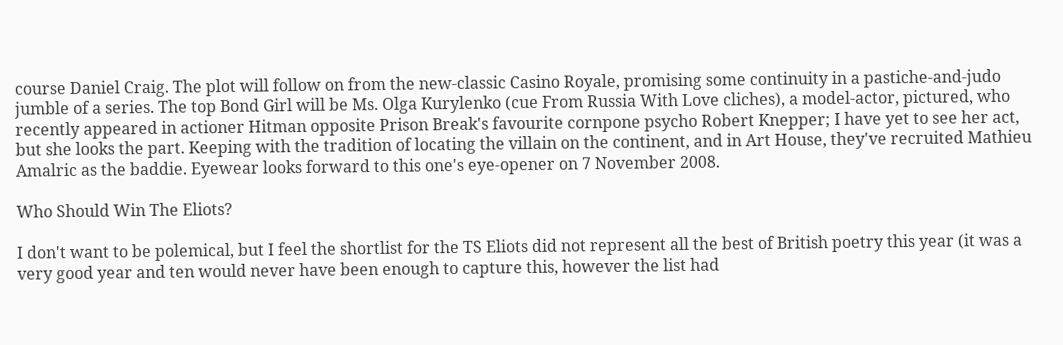course Daniel Craig. The plot will follow on from the new-classic Casino Royale, promising some continuity in a pastiche-and-judo jumble of a series. The top Bond Girl will be Ms. Olga Kurylenko (cue From Russia With Love cliches), a model-actor, pictured, who recently appeared in actioner Hitman opposite Prison Break's favourite cornpone psycho Robert Knepper; I have yet to see her act, but she looks the part. Keeping with the tradition of locating the villain on the continent, and in Art House, they've recruited Mathieu Amalric as the baddie. Eyewear looks forward to this one's eye-opener on 7 November 2008.

Who Should Win The Eliots?

I don't want to be polemical, but I feel the shortlist for the TS Eliots did not represent all the best of British poetry this year (it was a very good year and ten would never have been enough to capture this, however the list had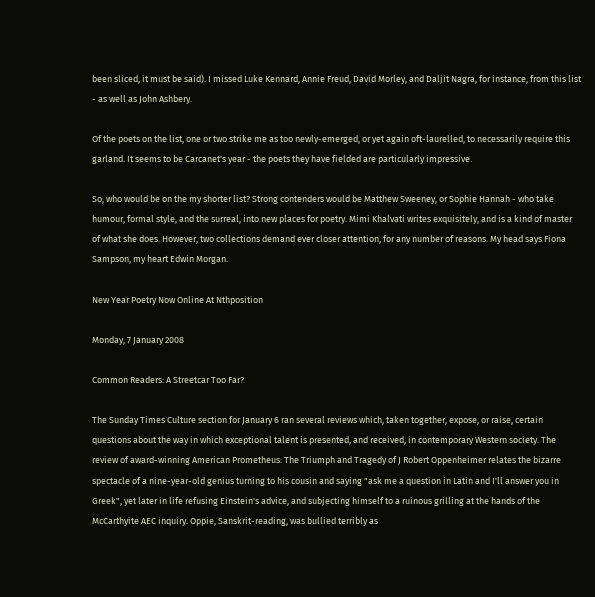been sliced, it must be said). I missed Luke Kennard, Annie Freud, David Morley, and Daljit Nagra, for instance, from this list - as well as John Ashbery.

Of the poets on the list, one or two strike me as too newly-emerged, or yet again oft-laurelled, to necessarily require this garland. It seems to be Carcanet's year - the poets they have fielded are particularly impressive.

So, who would be on the my shorter list? Strong contenders would be Matthew Sweeney, or Sophie Hannah - who take humour, formal style, and the surreal, into new places for poetry. Mimi Khalvati writes exquisitely, and is a kind of master of what she does. However, two collections demand ever closer attention, for any number of reasons. My head says Fiona Sampson, my heart Edwin Morgan.

New Year Poetry Now Online At Nthposition

Monday, 7 January 2008

Common Readers: A Streetcar Too Far?

The Sunday Times Culture section for January 6 ran several reviews which, taken together, expose, or raise, certain questions about the way in which exceptional talent is presented, and received, in contemporary Western society. The review of award-winning American Prometheus: The Triumph and Tragedy of J Robert Oppenheimer relates the bizarre spectacle of a nine-year-old genius turning to his cousin and saying "ask me a question in Latin and I'll answer you in Greek", yet later in life refusing Einstein's advice, and subjecting himself to a ruinous grilling at the hands of the McCarthyite AEC inquiry. Oppie, Sanskrit-reading, was bullied terribly as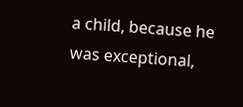a child, because he was exceptional,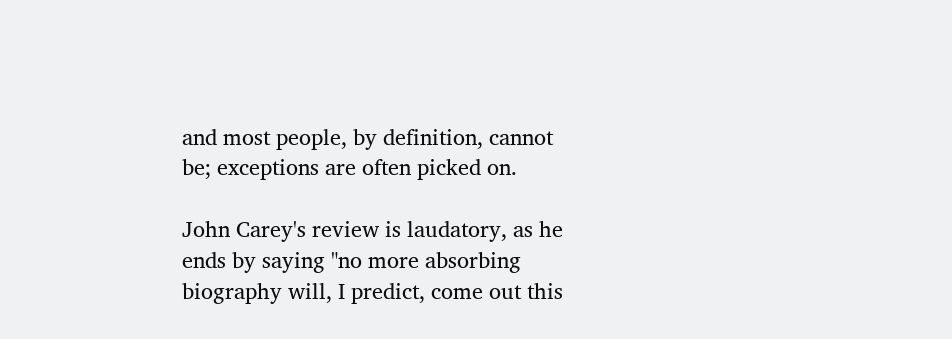and most people, by definition, cannot be; exceptions are often picked on.

John Carey's review is laudatory, as he ends by saying "no more absorbing biography will, I predict, come out this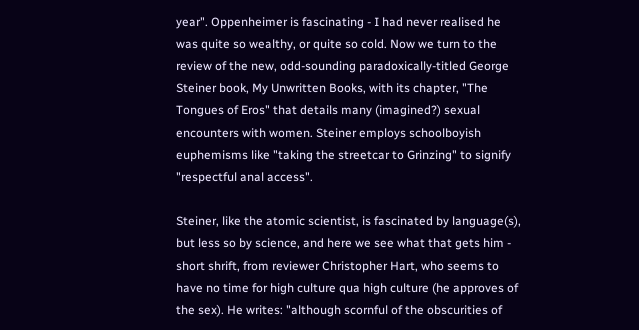year". Oppenheimer is fascinating - I had never realised he was quite so wealthy, or quite so cold. Now we turn to the review of the new, odd-sounding paradoxically-titled George Steiner book, My Unwritten Books, with its chapter, "The Tongues of Eros" that details many (imagined?) sexual encounters with women. Steiner employs schoolboyish euphemisms like "taking the streetcar to Grinzing" to signify "respectful anal access".

Steiner, like the atomic scientist, is fascinated by language(s), but less so by science, and here we see what that gets him - short shrift, from reviewer Christopher Hart, who seems to have no time for high culture qua high culture (he approves of the sex). He writes: "although scornful of the obscurities of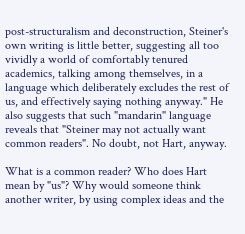post-structuralism and deconstruction, Steiner's own writing is little better, suggesting all too vividly a world of comfortably tenured academics, talking among themselves, in a language which deliberately excludes the rest of us, and effectively saying nothing anyway." He also suggests that such "mandarin" language reveals that "Steiner may not actually want common readers". No doubt, not Hart, anyway.

What is a common reader? Who does Hart mean by "us"? Why would someone think another writer, by using complex ideas and the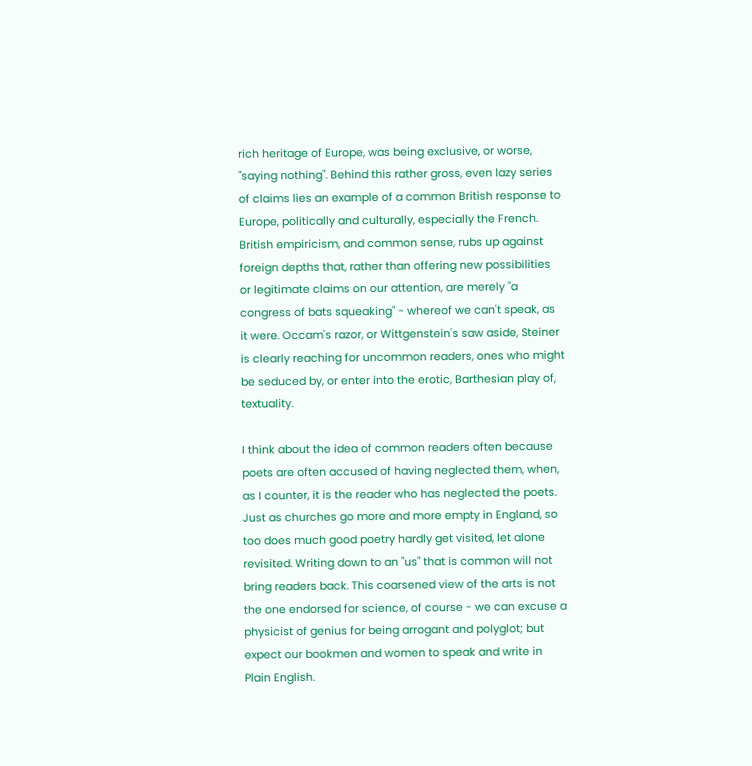rich heritage of Europe, was being exclusive, or worse, "saying nothing". Behind this rather gross, even lazy series of claims lies an example of a common British response to Europe, politically and culturally, especially the French. British empiricism, and common sense, rubs up against foreign depths that, rather than offering new possibilities or legitimate claims on our attention, are merely "a congress of bats squeaking" - whereof we can't speak, as it were. Occam's razor, or Wittgenstein's saw aside, Steiner is clearly reaching for uncommon readers, ones who might be seduced by, or enter into the erotic, Barthesian play of, textuality.

I think about the idea of common readers often because poets are often accused of having neglected them, when, as I counter, it is the reader who has neglected the poets. Just as churches go more and more empty in England, so too does much good poetry hardly get visited, let alone revisited. Writing down to an "us" that is common will not bring readers back. This coarsened view of the arts is not the one endorsed for science, of course - we can excuse a physicist of genius for being arrogant and polyglot; but expect our bookmen and women to speak and write in Plain English.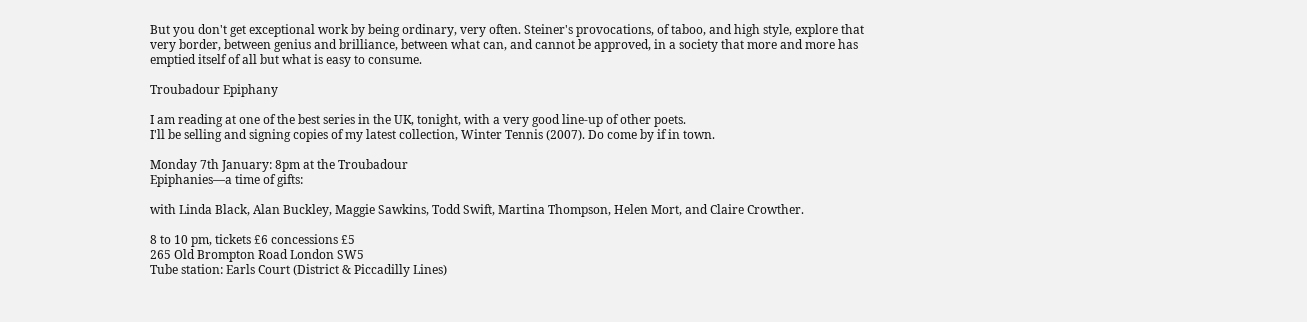But you don't get exceptional work by being ordinary, very often. Steiner's provocations, of taboo, and high style, explore that very border, between genius and brilliance, between what can, and cannot be approved, in a society that more and more has emptied itself of all but what is easy to consume.

Troubadour Epiphany

I am reading at one of the best series in the UK, tonight, with a very good line-up of other poets.
I'll be selling and signing copies of my latest collection, Winter Tennis (2007). Do come by if in town.

Monday 7th January: 8pm at the Troubadour
Epiphanies—a time of gifts:

with Linda Black, Alan Buckley, Maggie Sawkins, Todd Swift, Martina Thompson, Helen Mort, and Claire Crowther.

8 to 10 pm, tickets £6 concessions £5
265 Old Brompton Road London SW5
Tube station: Earls Court (District & Piccadilly Lines)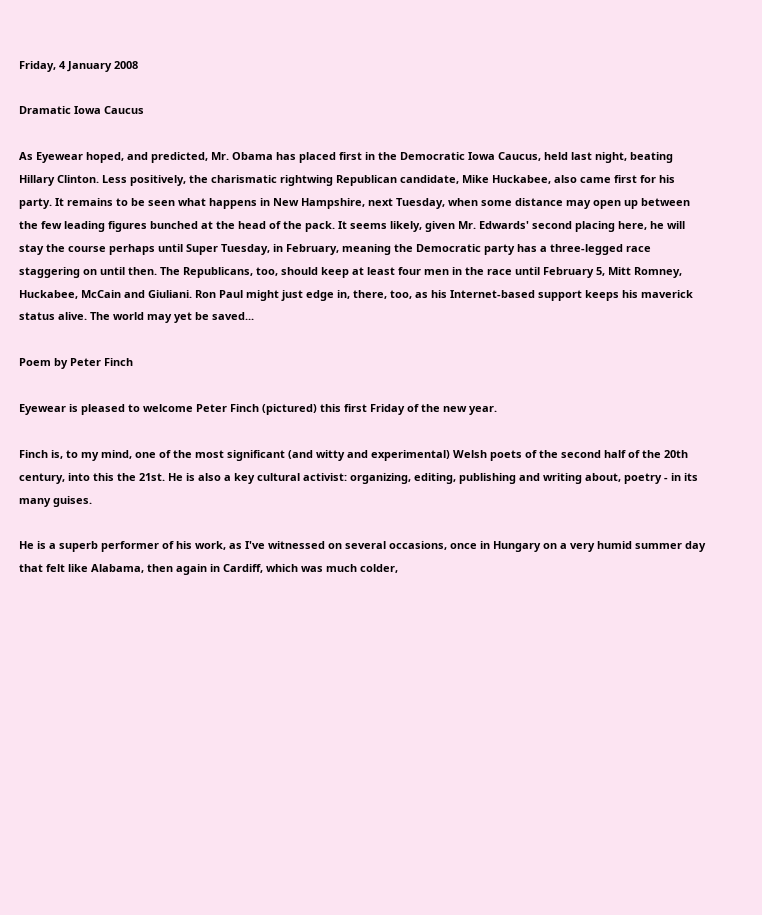Friday, 4 January 2008

Dramatic Iowa Caucus

As Eyewear hoped, and predicted, Mr. Obama has placed first in the Democratic Iowa Caucus, held last night, beating Hillary Clinton. Less positively, the charismatic rightwing Republican candidate, Mike Huckabee, also came first for his party. It remains to be seen what happens in New Hampshire, next Tuesday, when some distance may open up between the few leading figures bunched at the head of the pack. It seems likely, given Mr. Edwards' second placing here, he will stay the course perhaps until Super Tuesday, in February, meaning the Democratic party has a three-legged race staggering on until then. The Republicans, too, should keep at least four men in the race until February 5, Mitt Romney, Huckabee, McCain and Giuliani. Ron Paul might just edge in, there, too, as his Internet-based support keeps his maverick status alive. The world may yet be saved...

Poem by Peter Finch

Eyewear is pleased to welcome Peter Finch (pictured) this first Friday of the new year.

Finch is, to my mind, one of the most significant (and witty and experimental) Welsh poets of the second half of the 20th century, into this the 21st. He is also a key cultural activist: organizing, editing, publishing and writing about, poetry - in its many guises.

He is a superb performer of his work, as I've witnessed on several occasions, once in Hungary on a very humid summer day that felt like Alabama, then again in Cardiff, which was much colder,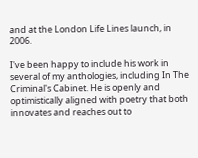and at the London Life Lines launch, in 2006.

I've been happy to include his work in several of my anthologies, including In The Criminal's Cabinet. He is openly and optimistically aligned with poetry that both innovates and reaches out to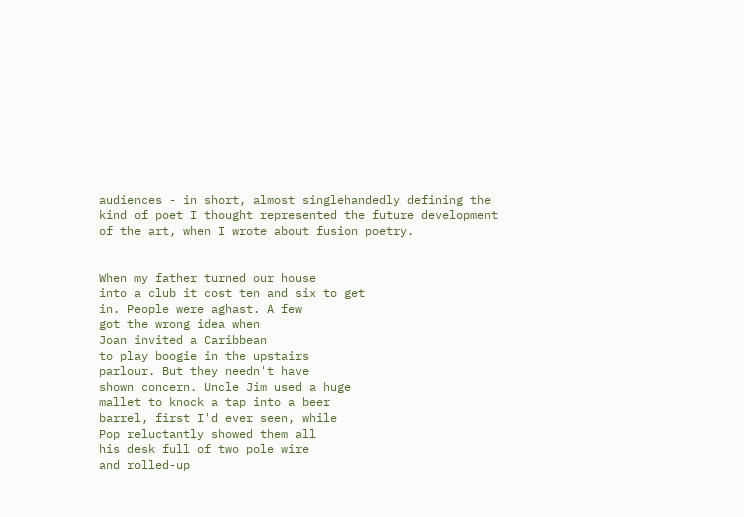audiences - in short, almost singlehandedly defining the kind of poet I thought represented the future development of the art, when I wrote about fusion poetry.


When my father turned our house
into a club it cost ten and six to get
in. People were aghast. A few
got the wrong idea when
Joan invited a Caribbean
to play boogie in the upstairs
parlour. But they needn't have
shown concern. Uncle Jim used a huge
mallet to knock a tap into a beer
barrel, first I'd ever seen, while
Pop reluctantly showed them all
his desk full of two pole wire
and rolled-up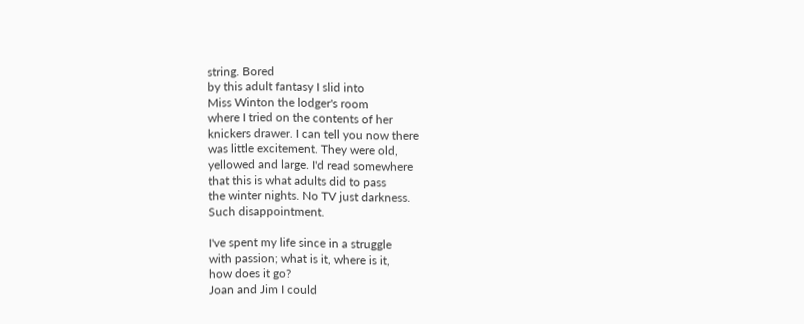string. Bored
by this adult fantasy I slid into
Miss Winton the lodger's room
where I tried on the contents of her
knickers drawer. I can tell you now there
was little excitement. They were old,
yellowed and large. I'd read somewhere
that this is what adults did to pass
the winter nights. No TV just darkness.
Such disappointment.

I've spent my life since in a struggle
with passion; what is it, where is it,
how does it go?
Joan and Jim I could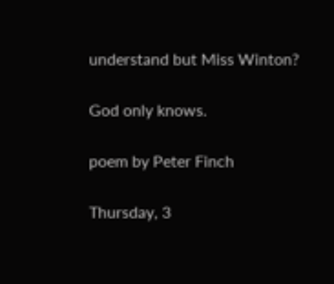understand but Miss Winton?

God only knows.

poem by Peter Finch

Thursday, 3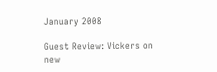January 2008

Guest Review: Vickers on new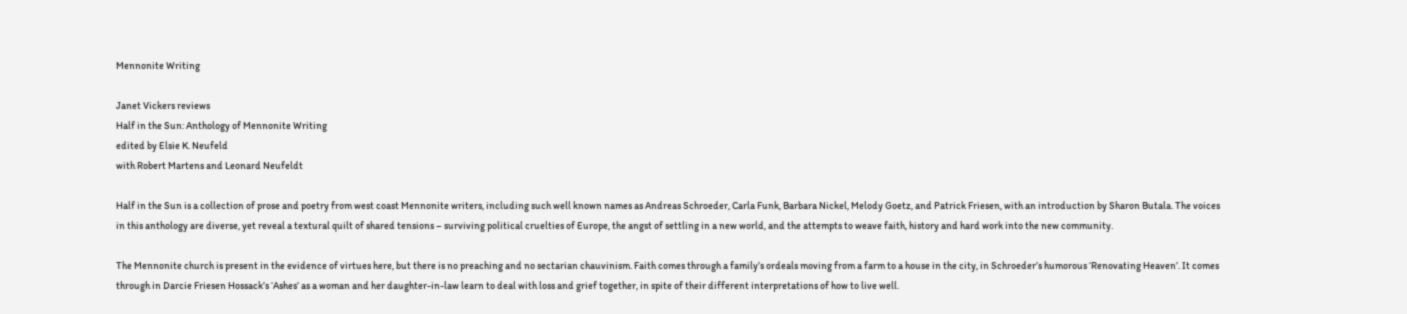Mennonite Writing

Janet Vickers reviews
Half in the Sun: Anthology of Mennonite Writing
edited by Elsie K. Neufeld
with Robert Martens and Leonard Neufeldt

Half in the Sun is a collection of prose and poetry from west coast Mennonite writers, including such well known names as Andreas Schroeder, Carla Funk, Barbara Nickel, Melody Goetz, and Patrick Friesen, with an introduction by Sharon Butala. The voices in this anthology are diverse, yet reveal a textural quilt of shared tensions – surviving political cruelties of Europe, the angst of settling in a new world, and the attempts to weave faith, history and hard work into the new community.

The Mennonite church is present in the evidence of virtues here, but there is no preaching and no sectarian chauvinism. Faith comes through a family’s ordeals moving from a farm to a house in the city, in Schroeder’s humorous ‘Renovating Heaven’. It comes through in Darcie Friesen Hossack’s ‘Ashes’ as a woman and her daughter-in-law learn to deal with loss and grief together, in spite of their different interpretations of how to live well.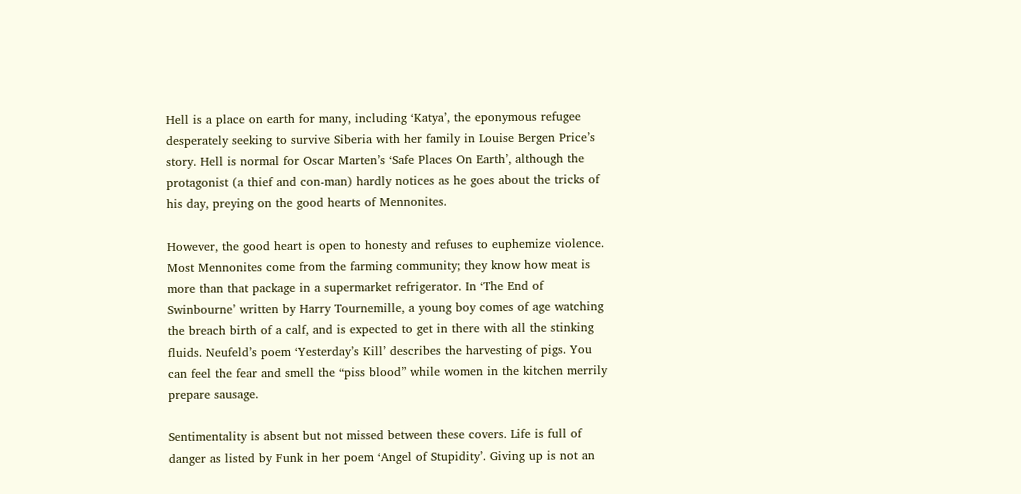Hell is a place on earth for many, including ‘Katya’, the eponymous refugee desperately seeking to survive Siberia with her family in Louise Bergen Price’s story. Hell is normal for Oscar Marten’s ‘Safe Places On Earth’, although the protagonist (a thief and con-man) hardly notices as he goes about the tricks of his day, preying on the good hearts of Mennonites.

However, the good heart is open to honesty and refuses to euphemize violence. Most Mennonites come from the farming community; they know how meat is more than that package in a supermarket refrigerator. In ‘The End of Swinbourne’ written by Harry Tournemille, a young boy comes of age watching the breach birth of a calf, and is expected to get in there with all the stinking fluids. Neufeld’s poem ‘Yesterday’s Kill’ describes the harvesting of pigs. You can feel the fear and smell the “piss blood” while women in the kitchen merrily prepare sausage.

Sentimentality is absent but not missed between these covers. Life is full of danger as listed by Funk in her poem ‘Angel of Stupidity’. Giving up is not an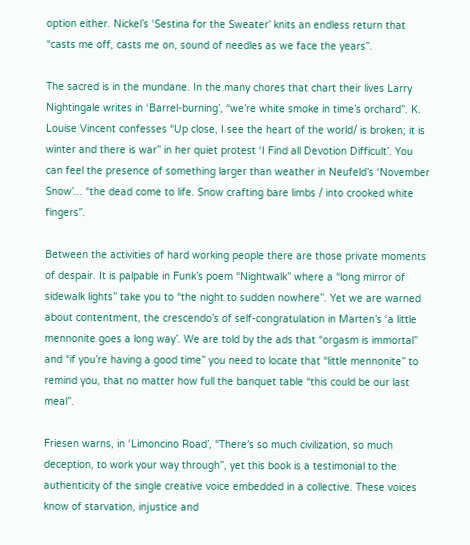option either. Nickel’s ‘Sestina for the Sweater’ knits an endless return that “casts me off, casts me on, sound of needles as we face the years”.

The sacred is in the mundane. In the many chores that chart their lives Larry Nightingale writes in ‘Barrel-burning’, “we’re white smoke in time’s orchard”. K. Louise Vincent confesses “Up close, I see the heart of the world/ is broken; it is winter and there is war” in her quiet protest ‘I Find all Devotion Difficult’. You can feel the presence of something larger than weather in Neufeld’s ‘November Snow’... “the dead come to life. Snow crafting bare limbs / into crooked white fingers”.

Between the activities of hard working people there are those private moments of despair. It is palpable in Funk’s poem “Nightwalk” where a “long mirror of sidewalk lights” take you to “the night to sudden nowhere”. Yet we are warned about contentment, the crescendo’s of self-congratulation in Marten’s ‘a little mennonite goes a long way’. We are told by the ads that “orgasm is immortal” and “if you’re having a good time” you need to locate that “little mennonite” to remind you, that no matter how full the banquet table “this could be our last meal”.

Friesen warns, in ‘Limoncino Road’, “There’s so much civilization, so much deception, to work your way through”, yet this book is a testimonial to the authenticity of the single creative voice embedded in a collective. These voices know of starvation, injustice and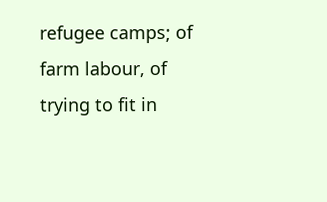refugee camps; of farm labour, of trying to fit in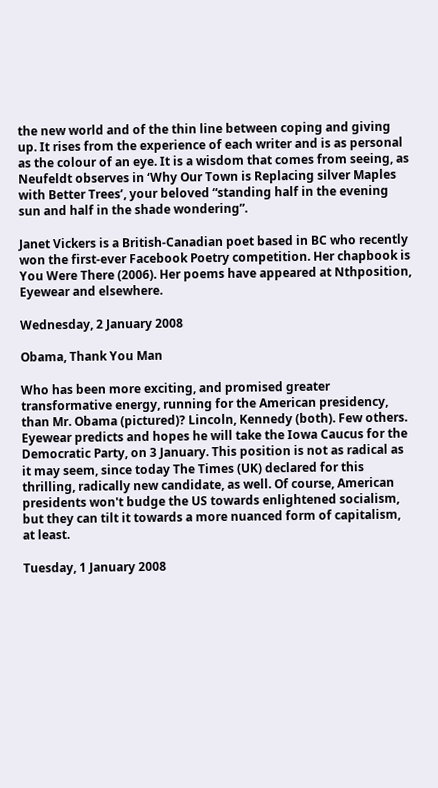the new world and of the thin line between coping and giving up. It rises from the experience of each writer and is as personal as the colour of an eye. It is a wisdom that comes from seeing, as Neufeldt observes in ‘Why Our Town is Replacing silver Maples with Better Trees’, your beloved “standing half in the evening sun and half in the shade wondering”.

Janet Vickers is a British-Canadian poet based in BC who recently won the first-ever Facebook Poetry competition. Her chapbook is You Were There (2006). Her poems have appeared at Nthposition, Eyewear and elsewhere.

Wednesday, 2 January 2008

Obama, Thank You Man

Who has been more exciting, and promised greater transformative energy, running for the American presidency, than Mr. Obama (pictured)? Lincoln, Kennedy (both). Few others. Eyewear predicts and hopes he will take the Iowa Caucus for the Democratic Party, on 3 January. This position is not as radical as it may seem, since today The Times (UK) declared for this thrilling, radically new candidate, as well. Of course, American presidents won't budge the US towards enlightened socialism, but they can tilt it towards a more nuanced form of capitalism, at least.

Tuesday, 1 January 2008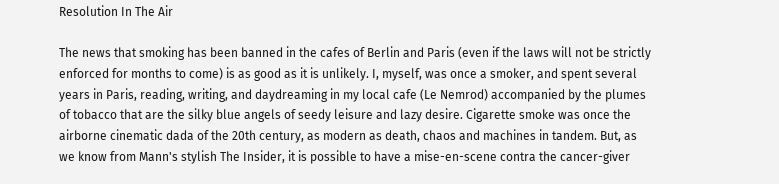Resolution In The Air

The news that smoking has been banned in the cafes of Berlin and Paris (even if the laws will not be strictly enforced for months to come) is as good as it is unlikely. I, myself, was once a smoker, and spent several years in Paris, reading, writing, and daydreaming in my local cafe (Le Nemrod) accompanied by the plumes of tobacco that are the silky blue angels of seedy leisure and lazy desire. Cigarette smoke was once the airborne cinematic dada of the 20th century, as modern as death, chaos and machines in tandem. But, as we know from Mann's stylish The Insider, it is possible to have a mise-en-scene contra the cancer-giver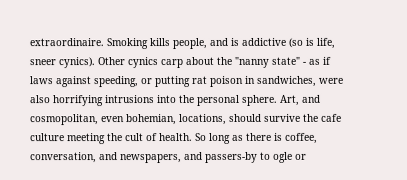extraordinaire. Smoking kills people, and is addictive (so is life, sneer cynics). Other cynics carp about the "nanny state" - as if laws against speeding, or putting rat poison in sandwiches, were also horrifying intrusions into the personal sphere. Art, and cosmopolitan, even bohemian, locations, should survive the cafe culture meeting the cult of health. So long as there is coffee, conversation, and newspapers, and passers-by to ogle or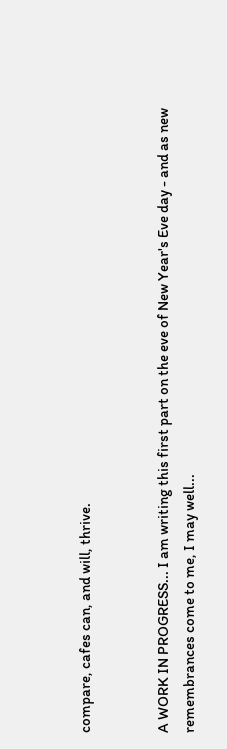compare, cafes can, and will, thrive.


A WORK IN PROGRESS... I am writing this first part on the eve of New Year's Eve day - and as new remembrances come to me, I may well...